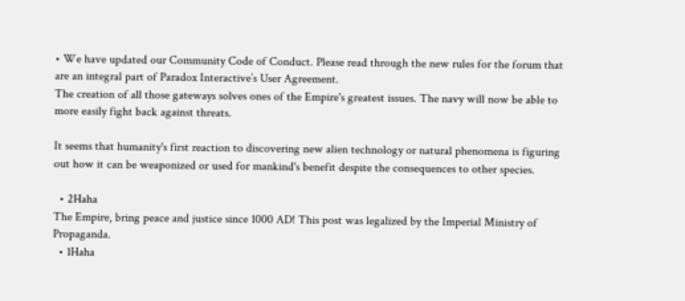• We have updated our Community Code of Conduct. Please read through the new rules for the forum that are an integral part of Paradox Interactive’s User Agreement.
The creation of all those gateways solves ones of the Empire's greatest issues. The navy will now be able to more easily fight back against threats.

It seems that humanity's first reaction to discovering new alien technology or natural phenomena is figuring out how it can be weaponized or used for mankind's benefit despite the consequences to other species.

  • 2Haha
The Empire, bring peace and justice since 1000 AD! This post was legalized by the Imperial Ministry of Propaganda.
  • 1Haha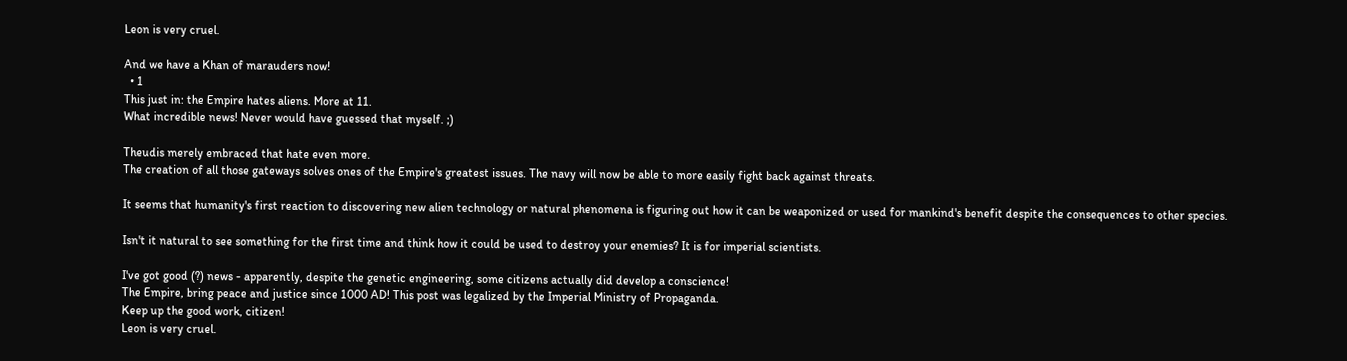Leon is very cruel.

And we have a Khan of marauders now!
  • 1
This just in: the Empire hates aliens. More at 11.
What incredible news! Never would have guessed that myself. ;)

Theudis merely embraced that hate even more.
The creation of all those gateways solves ones of the Empire's greatest issues. The navy will now be able to more easily fight back against threats.

It seems that humanity's first reaction to discovering new alien technology or natural phenomena is figuring out how it can be weaponized or used for mankind's benefit despite the consequences to other species.

Isn't it natural to see something for the first time and think how it could be used to destroy your enemies? It is for imperial scientists.

I've got good (?) news - apparently, despite the genetic engineering, some citizens actually did develop a conscience!
The Empire, bring peace and justice since 1000 AD! This post was legalized by the Imperial Ministry of Propaganda.
Keep up the good work, citizen!
Leon is very cruel.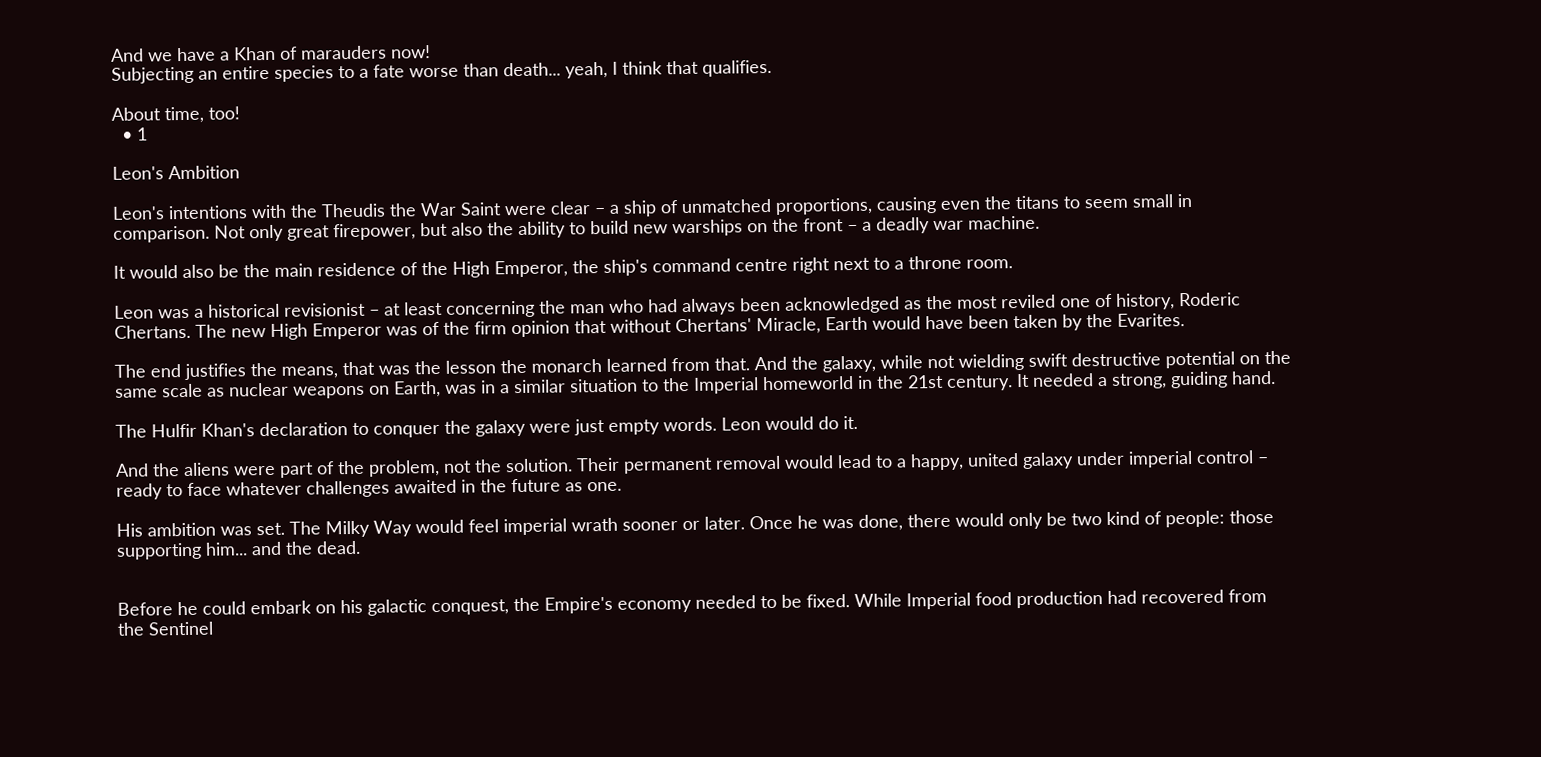And we have a Khan of marauders now!
Subjecting an entire species to a fate worse than death... yeah, I think that qualifies.

About time, too!
  • 1

Leon's Ambition

Leon's intentions with the Theudis the War Saint were clear – a ship of unmatched proportions, causing even the titans to seem small in comparison. Not only great firepower, but also the ability to build new warships on the front – a deadly war machine.

It would also be the main residence of the High Emperor, the ship's command centre right next to a throne room.

Leon was a historical revisionist – at least concerning the man who had always been acknowledged as the most reviled one of history, Roderic Chertans. The new High Emperor was of the firm opinion that without Chertans' Miracle, Earth would have been taken by the Evarites.

The end justifies the means, that was the lesson the monarch learned from that. And the galaxy, while not wielding swift destructive potential on the same scale as nuclear weapons on Earth, was in a similar situation to the Imperial homeworld in the 21st century. It needed a strong, guiding hand.

The Hulfir Khan's declaration to conquer the galaxy were just empty words. Leon would do it.

And the aliens were part of the problem, not the solution. Their permanent removal would lead to a happy, united galaxy under imperial control – ready to face whatever challenges awaited in the future as one.

His ambition was set. The Milky Way would feel imperial wrath sooner or later. Once he was done, there would only be two kind of people: those supporting him... and the dead.


Before he could embark on his galactic conquest, the Empire's economy needed to be fixed. While Imperial food production had recovered from the Sentinel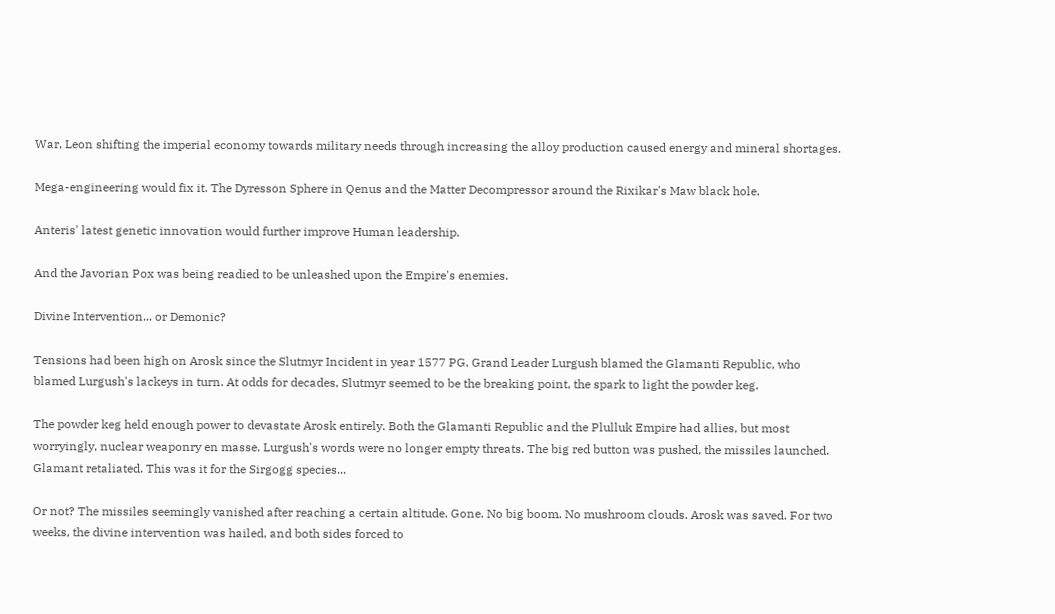War, Leon shifting the imperial economy towards military needs through increasing the alloy production caused energy and mineral shortages.

Mega-engineering would fix it. The Dyresson Sphere in Qenus and the Matter Decompressor around the Rixikar's Maw black hole.

Anteris' latest genetic innovation would further improve Human leadership.

And the Javorian Pox was being readied to be unleashed upon the Empire's enemies.

Divine Intervention... or Demonic?

Tensions had been high on Arosk since the Slutmyr Incident in year 1577 PG. Grand Leader Lurgush blamed the Glamanti Republic, who blamed Lurgush's lackeys in turn. At odds for decades, Slutmyr seemed to be the breaking point, the spark to light the powder keg.

The powder keg held enough power to devastate Arosk entirely. Both the Glamanti Republic and the Plulluk Empire had allies, but most worryingly, nuclear weaponry en masse. Lurgush's words were no longer empty threats. The big red button was pushed, the missiles launched. Glamant retaliated. This was it for the Sirgogg species...

Or not? The missiles seemingly vanished after reaching a certain altitude. Gone. No big boom. No mushroom clouds. Arosk was saved. For two weeks, the divine intervention was hailed, and both sides forced to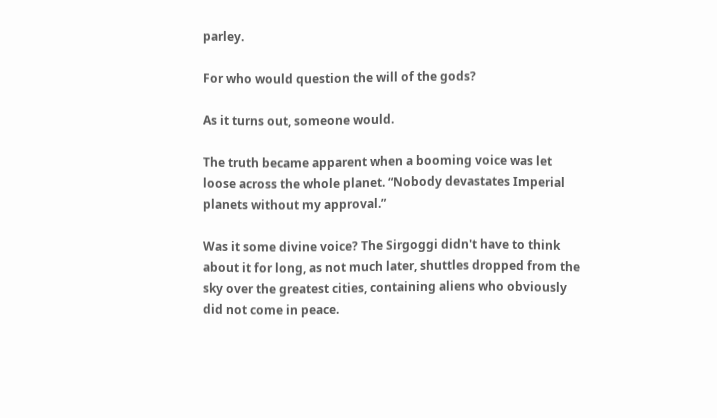parley.

For who would question the will of the gods?

As it turns out, someone would.

The truth became apparent when a booming voice was let loose across the whole planet. “Nobody devastates Imperial planets without my approval.”

Was it some divine voice? The Sirgoggi didn't have to think about it for long, as not much later, shuttles dropped from the sky over the greatest cities, containing aliens who obviously did not come in peace.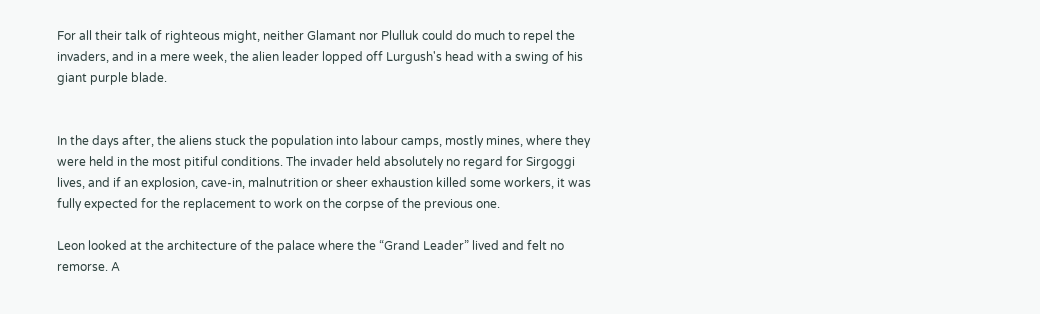For all their talk of righteous might, neither Glamant nor Plulluk could do much to repel the invaders, and in a mere week, the alien leader lopped off Lurgush's head with a swing of his giant purple blade.


In the days after, the aliens stuck the population into labour camps, mostly mines, where they were held in the most pitiful conditions. The invader held absolutely no regard for Sirgoggi lives, and if an explosion, cave-in, malnutrition or sheer exhaustion killed some workers, it was fully expected for the replacement to work on the corpse of the previous one.

Leon looked at the architecture of the palace where the “Grand Leader” lived and felt no remorse. A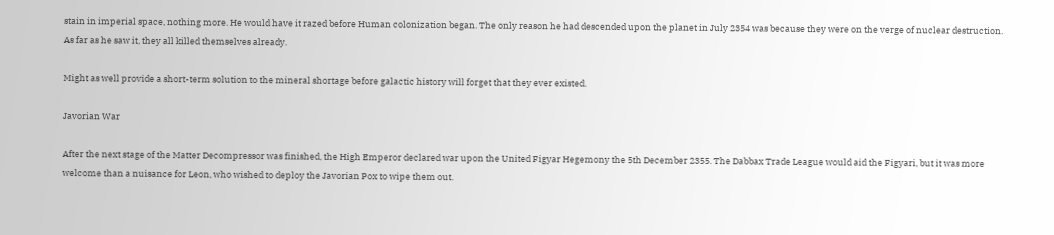stain in imperial space, nothing more. He would have it razed before Human colonization began. The only reason he had descended upon the planet in July 2354 was because they were on the verge of nuclear destruction. As far as he saw it, they all killed themselves already.

Might as well provide a short-term solution to the mineral shortage before galactic history will forget that they ever existed.

Javorian War

After the next stage of the Matter Decompressor was finished, the High Emperor declared war upon the United Figyar Hegemony the 5th December 2355. The Dabbax Trade League would aid the Figyari, but it was more welcome than a nuisance for Leon, who wished to deploy the Javorian Pox to wipe them out.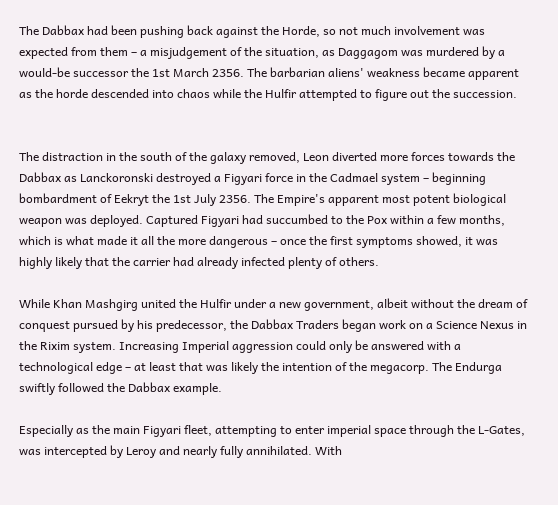The Dabbax had been pushing back against the Horde, so not much involvement was expected from them – a misjudgement of the situation, as Daggagom was murdered by a would-be successor the 1st March 2356. The barbarian aliens' weakness became apparent as the horde descended into chaos while the Hulfir attempted to figure out the succession.


The distraction in the south of the galaxy removed, Leon diverted more forces towards the Dabbax as Lanckoronski destroyed a Figyari force in the Cadmael system – beginning bombardment of Eekryt the 1st July 2356. The Empire's apparent most potent biological weapon was deployed. Captured Figyari had succumbed to the Pox within a few months, which is what made it all the more dangerous – once the first symptoms showed, it was highly likely that the carrier had already infected plenty of others.

While Khan Mashgirg united the Hulfir under a new government, albeit without the dream of conquest pursued by his predecessor, the Dabbax Traders began work on a Science Nexus in the Rixim system. Increasing Imperial aggression could only be answered with a technological edge – at least that was likely the intention of the megacorp. The Endurga swiftly followed the Dabbax example.

Especially as the main Figyari fleet, attempting to enter imperial space through the L-Gates, was intercepted by Leroy and nearly fully annihilated. With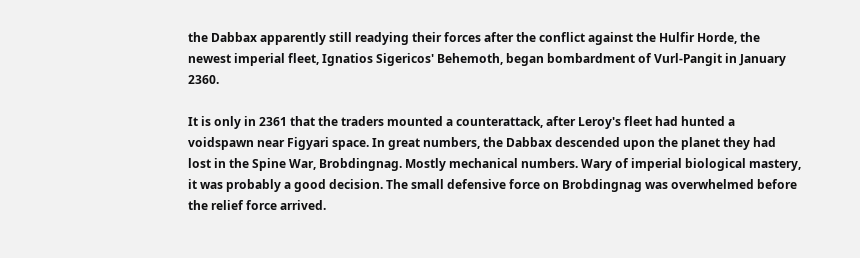the Dabbax apparently still readying their forces after the conflict against the Hulfir Horde, the newest imperial fleet, Ignatios Sigericos' Behemoth, began bombardment of Vurl-Pangit in January 2360.

It is only in 2361 that the traders mounted a counterattack, after Leroy's fleet had hunted a voidspawn near Figyari space. In great numbers, the Dabbax descended upon the planet they had lost in the Spine War, Brobdingnag. Mostly mechanical numbers. Wary of imperial biological mastery, it was probably a good decision. The small defensive force on Brobdingnag was overwhelmed before the relief force arrived.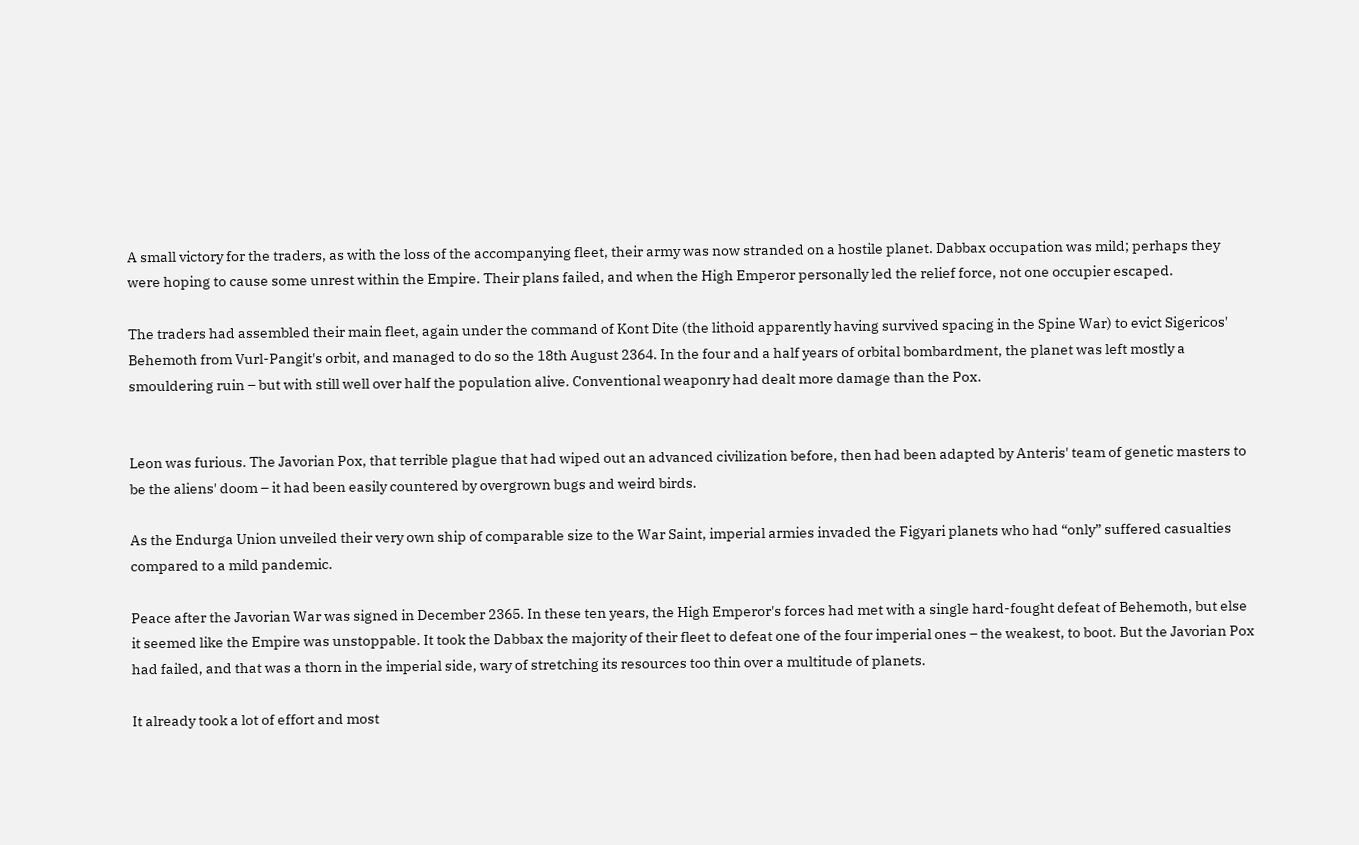A small victory for the traders, as with the loss of the accompanying fleet, their army was now stranded on a hostile planet. Dabbax occupation was mild; perhaps they were hoping to cause some unrest within the Empire. Their plans failed, and when the High Emperor personally led the relief force, not one occupier escaped.

The traders had assembled their main fleet, again under the command of Kont Dite (the lithoid apparently having survived spacing in the Spine War) to evict Sigericos' Behemoth from Vurl-Pangit's orbit, and managed to do so the 18th August 2364. In the four and a half years of orbital bombardment, the planet was left mostly a smouldering ruin – but with still well over half the population alive. Conventional weaponry had dealt more damage than the Pox.


Leon was furious. The Javorian Pox, that terrible plague that had wiped out an advanced civilization before, then had been adapted by Anteris' team of genetic masters to be the aliens' doom – it had been easily countered by overgrown bugs and weird birds.

As the Endurga Union unveiled their very own ship of comparable size to the War Saint, imperial armies invaded the Figyari planets who had “only” suffered casualties compared to a mild pandemic.

Peace after the Javorian War was signed in December 2365. In these ten years, the High Emperor's forces had met with a single hard-fought defeat of Behemoth, but else it seemed like the Empire was unstoppable. It took the Dabbax the majority of their fleet to defeat one of the four imperial ones – the weakest, to boot. But the Javorian Pox had failed, and that was a thorn in the imperial side, wary of stretching its resources too thin over a multitude of planets.

It already took a lot of effort and most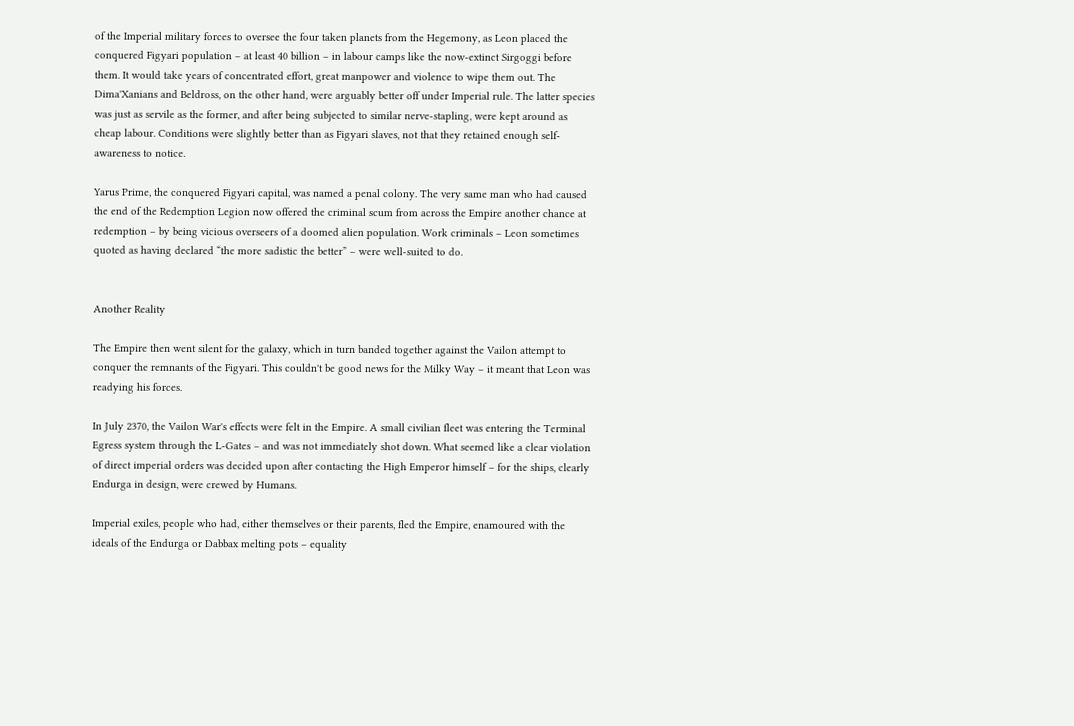of the Imperial military forces to oversee the four taken planets from the Hegemony, as Leon placed the conquered Figyari population – at least 40 billion – in labour camps like the now-extinct Sirgoggi before them. It would take years of concentrated effort, great manpower and violence to wipe them out. The Dima'Xanians and Beldross, on the other hand, were arguably better off under Imperial rule. The latter species was just as servile as the former, and after being subjected to similar nerve-stapling, were kept around as cheap labour. Conditions were slightly better than as Figyari slaves, not that they retained enough self-awareness to notice.

Yarus Prime, the conquered Figyari capital, was named a penal colony. The very same man who had caused the end of the Redemption Legion now offered the criminal scum from across the Empire another chance at redemption – by being vicious overseers of a doomed alien population. Work criminals – Leon sometimes quoted as having declared “the more sadistic the better” – were well-suited to do.


Another Reality

The Empire then went silent for the galaxy, which in turn banded together against the Vailon attempt to conquer the remnants of the Figyari. This couldn't be good news for the Milky Way – it meant that Leon was readying his forces.

In July 2370, the Vailon War's effects were felt in the Empire. A small civilian fleet was entering the Terminal Egress system through the L-Gates – and was not immediately shot down. What seemed like a clear violation of direct imperial orders was decided upon after contacting the High Emperor himself – for the ships, clearly Endurga in design, were crewed by Humans.

Imperial exiles, people who had, either themselves or their parents, fled the Empire, enamoured with the ideals of the Endurga or Dabbax melting pots – equality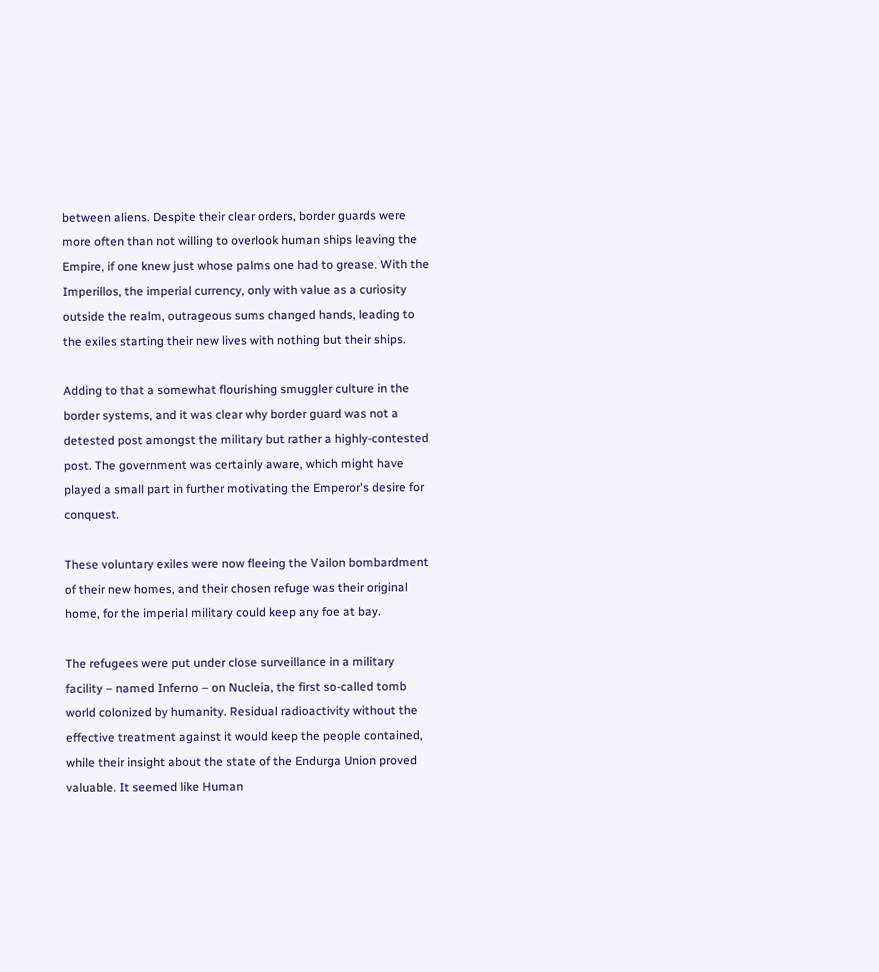between aliens. Despite their clear orders, border guards were more often than not willing to overlook human ships leaving the Empire, if one knew just whose palms one had to grease. With the Imperillos, the imperial currency, only with value as a curiosity outside the realm, outrageous sums changed hands, leading to the exiles starting their new lives with nothing but their ships.

Adding to that a somewhat flourishing smuggler culture in the border systems, and it was clear why border guard was not a detested post amongst the military but rather a highly-contested post. The government was certainly aware, which might have played a small part in further motivating the Emperor's desire for conquest.

These voluntary exiles were now fleeing the Vailon bombardment of their new homes, and their chosen refuge was their original home, for the imperial military could keep any foe at bay.

The refugees were put under close surveillance in a military facility – named Inferno – on Nucleia, the first so-called tomb world colonized by humanity. Residual radioactivity without the effective treatment against it would keep the people contained, while their insight about the state of the Endurga Union proved valuable. It seemed like Human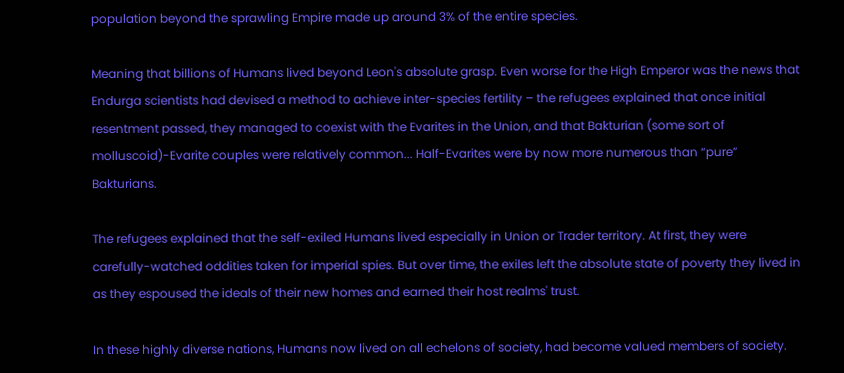population beyond the sprawling Empire made up around 3% of the entire species.

Meaning that billions of Humans lived beyond Leon's absolute grasp. Even worse for the High Emperor was the news that Endurga scientists had devised a method to achieve inter-species fertility – the refugees explained that once initial resentment passed, they managed to coexist with the Evarites in the Union, and that Bakturian (some sort of molluscoid)-Evarite couples were relatively common... Half-Evarites were by now more numerous than “pure” Bakturians.

The refugees explained that the self-exiled Humans lived especially in Union or Trader territory. At first, they were carefully-watched oddities taken for imperial spies. But over time, the exiles left the absolute state of poverty they lived in as they espoused the ideals of their new homes and earned their host realms' trust.

In these highly diverse nations, Humans now lived on all echelons of society, had become valued members of society.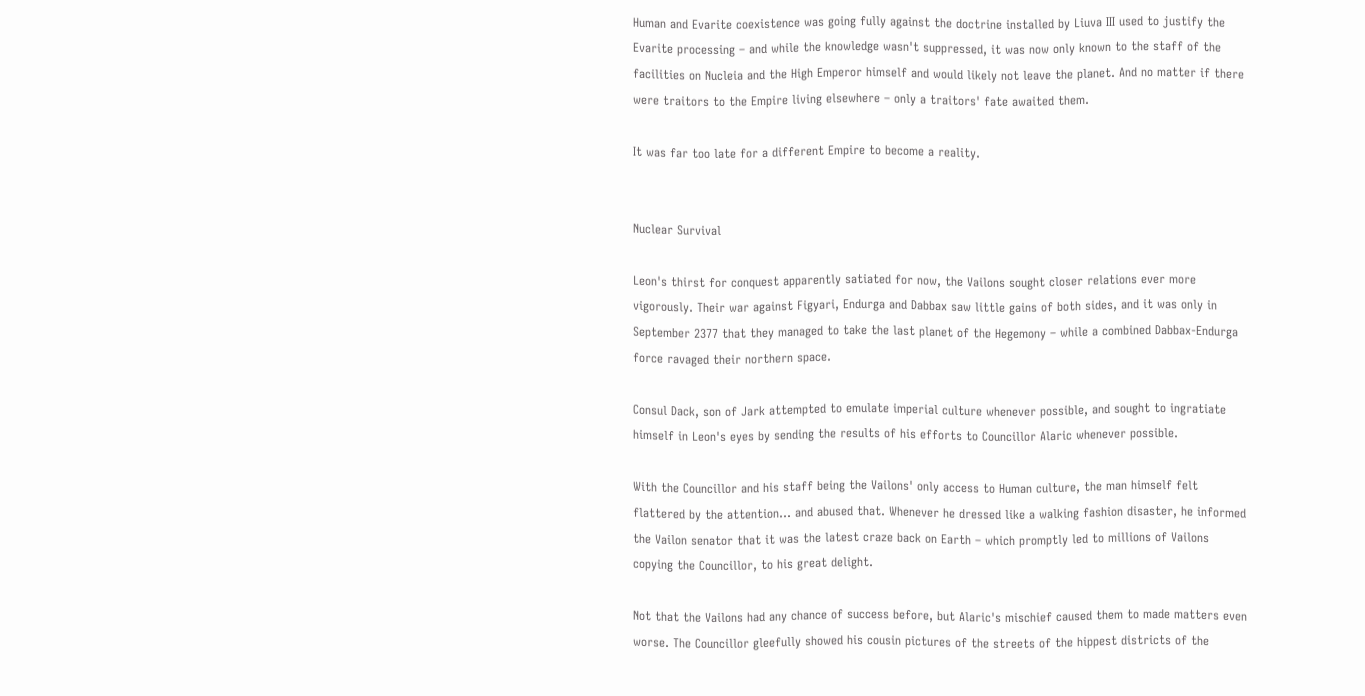Human and Evarite coexistence was going fully against the doctrine installed by Liuva III used to justify the Evarite processing – and while the knowledge wasn't suppressed, it was now only known to the staff of the facilities on Nucleia and the High Emperor himself and would likely not leave the planet. And no matter if there were traitors to the Empire living elsewhere – only a traitors' fate awaited them.

It was far too late for a different Empire to become a reality.


Nuclear Survival

Leon's thirst for conquest apparently satiated for now, the Vailons sought closer relations ever more vigorously. Their war against Figyari, Endurga and Dabbax saw little gains of both sides, and it was only in September 2377 that they managed to take the last planet of the Hegemony – while a combined Dabbax-Endurga force ravaged their northern space.

Consul Dack, son of Jark attempted to emulate imperial culture whenever possible, and sought to ingratiate himself in Leon's eyes by sending the results of his efforts to Councillor Alaric whenever possible.

With the Councillor and his staff being the Vailons' only access to Human culture, the man himself felt flattered by the attention... and abused that. Whenever he dressed like a walking fashion disaster, he informed the Vailon senator that it was the latest craze back on Earth – which promptly led to millions of Vailons copying the Councillor, to his great delight.

Not that the Vailons had any chance of success before, but Alaric's mischief caused them to made matters even worse. The Councillor gleefully showed his cousin pictures of the streets of the hippest districts of the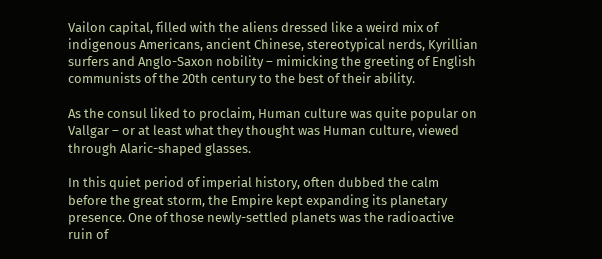Vailon capital, filled with the aliens dressed like a weird mix of indigenous Americans, ancient Chinese, stereotypical nerds, Kyrillian surfers and Anglo-Saxon nobility – mimicking the greeting of English communists of the 20th century to the best of their ability.

As the consul liked to proclaim, Human culture was quite popular on Vallgar – or at least what they thought was Human culture, viewed through Alaric-shaped glasses.

In this quiet period of imperial history, often dubbed the calm before the great storm, the Empire kept expanding its planetary presence. One of those newly-settled planets was the radioactive ruin of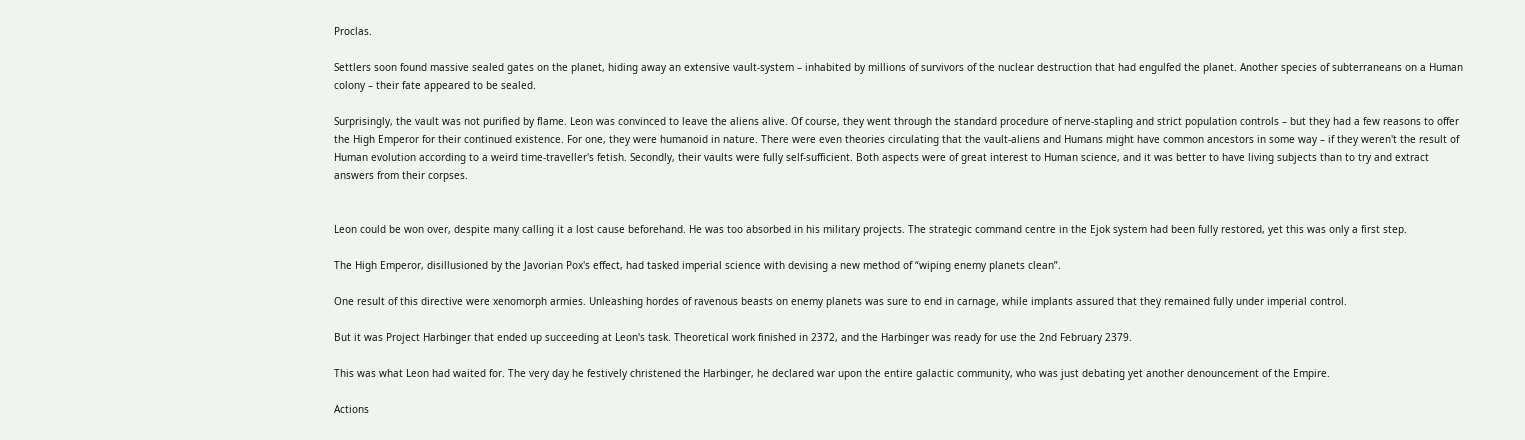Proclas.

Settlers soon found massive sealed gates on the planet, hiding away an extensive vault-system – inhabited by millions of survivors of the nuclear destruction that had engulfed the planet. Another species of subterraneans on a Human colony – their fate appeared to be sealed.

Surprisingly, the vault was not purified by flame. Leon was convinced to leave the aliens alive. Of course, they went through the standard procedure of nerve-stapling and strict population controls – but they had a few reasons to offer the High Emperor for their continued existence. For one, they were humanoid in nature. There were even theories circulating that the vault-aliens and Humans might have common ancestors in some way – if they weren't the result of Human evolution according to a weird time-traveller's fetish. Secondly, their vaults were fully self-sufficient. Both aspects were of great interest to Human science, and it was better to have living subjects than to try and extract answers from their corpses.


Leon could be won over, despite many calling it a lost cause beforehand. He was too absorbed in his military projects. The strategic command centre in the Ejok system had been fully restored, yet this was only a first step.

The High Emperor, disillusioned by the Javorian Pox's effect, had tasked imperial science with devising a new method of “wiping enemy planets clean”.

One result of this directive were xenomorph armies. Unleashing hordes of ravenous beasts on enemy planets was sure to end in carnage, while implants assured that they remained fully under imperial control.

But it was Project Harbinger that ended up succeeding at Leon's task. Theoretical work finished in 2372, and the Harbinger was ready for use the 2nd February 2379.

This was what Leon had waited for. The very day he festively christened the Harbinger, he declared war upon the entire galactic community, who was just debating yet another denouncement of the Empire.

Actions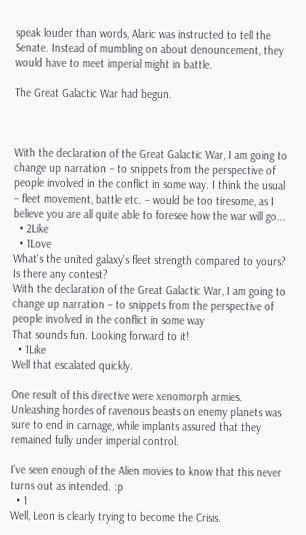speak louder than words, Alaric was instructed to tell the Senate. Instead of mumbling on about denouncement, they would have to meet imperial might in battle.

The Great Galactic War had begun.



With the declaration of the Great Galactic War, I am going to change up narration – to snippets from the perspective of people involved in the conflict in some way. I think the usual – fleet movement, battle etc. – would be too tiresome, as I believe you are all quite able to foresee how the war will go...
  • 2Like
  • 1Love
What's the united galaxy's fleet strength compared to yours? Is there any contest?
With the declaration of the Great Galactic War, I am going to change up narration – to snippets from the perspective of people involved in the conflict in some way
That sounds fun. Looking forward to it!
  • 1Like
Well that escalated quickly.

One result of this directive were xenomorph armies. Unleashing hordes of ravenous beasts on enemy planets was sure to end in carnage, while implants assured that they remained fully under imperial control.

I've seen enough of the Alien movies to know that this never turns out as intended. :p
  • 1
Well, Leon is clearly trying to become the Crisis.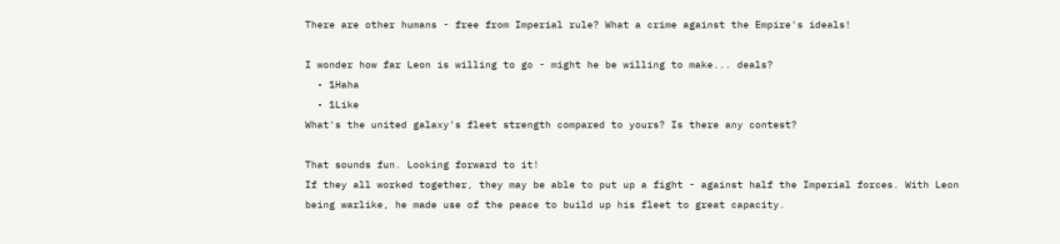There are other humans - free from Imperial rule? What a crime against the Empire's ideals!

I wonder how far Leon is willing to go - might he be willing to make... deals?
  • 1Haha
  • 1Like
What's the united galaxy's fleet strength compared to yours? Is there any contest?

That sounds fun. Looking forward to it!
If they all worked together, they may be able to put up a fight - against half the Imperial forces. With Leon being warlike, he made use of the peace to build up his fleet to great capacity.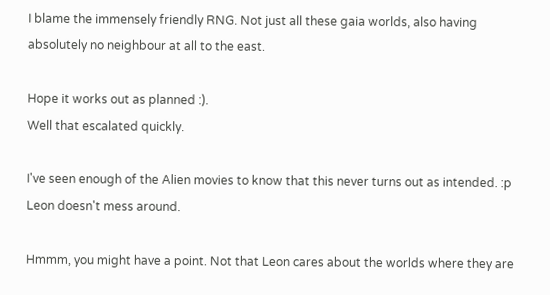I blame the immensely friendly RNG. Not just all these gaia worlds, also having absolutely no neighbour at all to the east.

Hope it works out as planned :).
Well that escalated quickly.

I've seen enough of the Alien movies to know that this never turns out as intended. :p
Leon doesn't mess around.

Hmmm, you might have a point. Not that Leon cares about the worlds where they are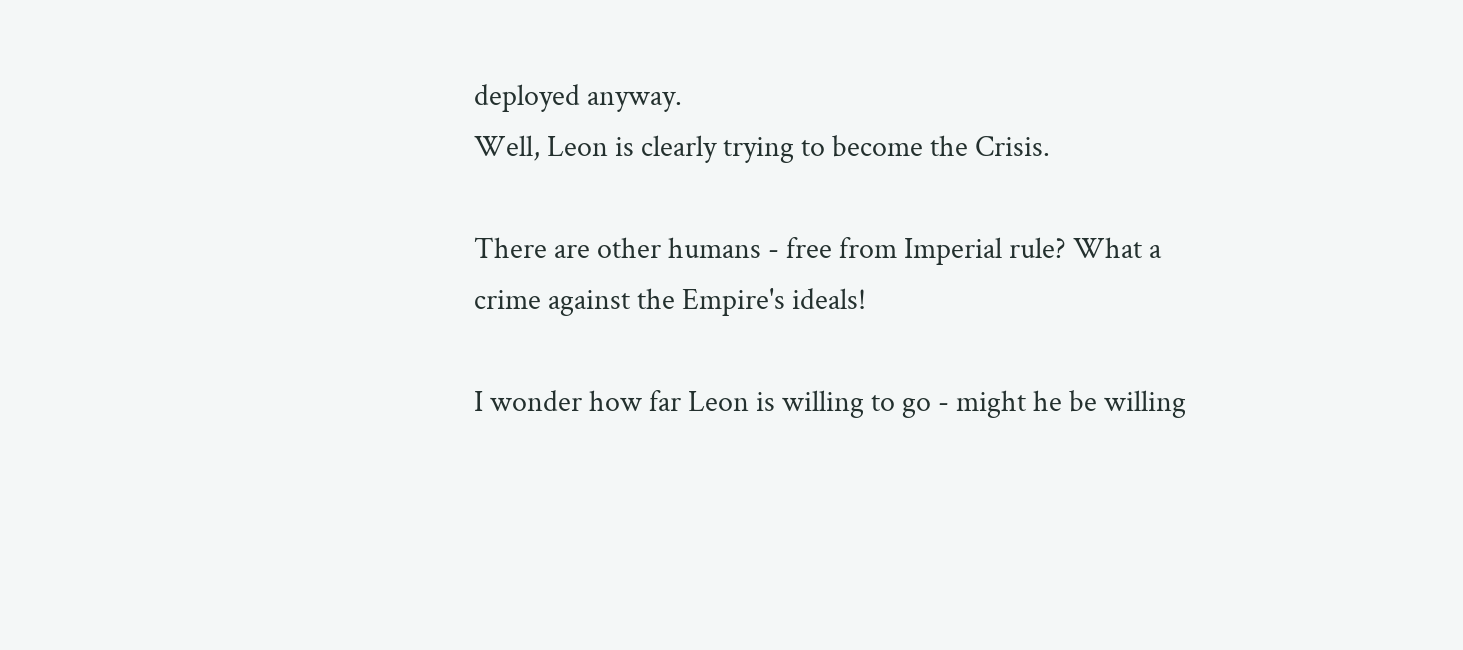deployed anyway.
Well, Leon is clearly trying to become the Crisis.

There are other humans - free from Imperial rule? What a crime against the Empire's ideals!

I wonder how far Leon is willing to go - might he be willing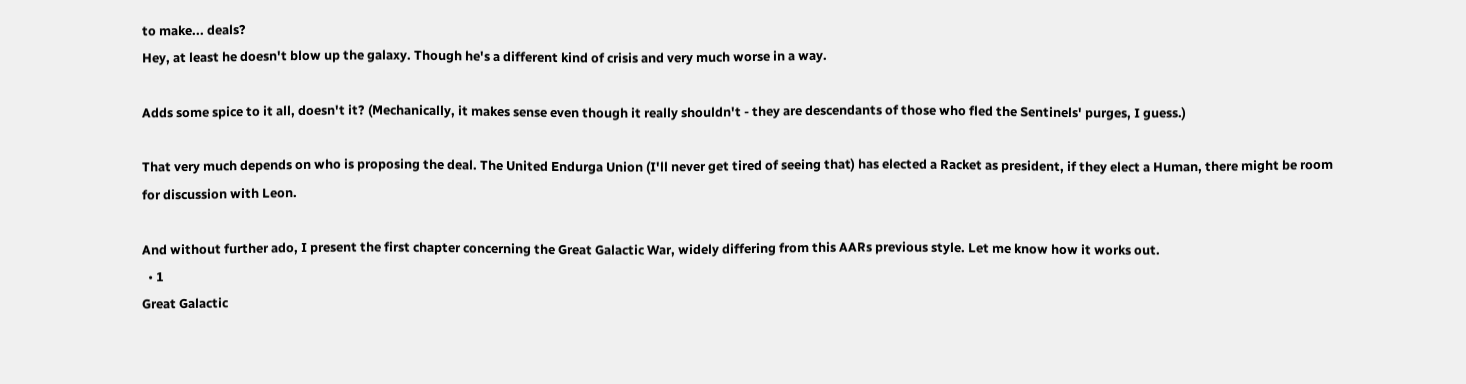to make... deals?
Hey, at least he doesn't blow up the galaxy. Though he's a different kind of crisis and very much worse in a way.

Adds some spice to it all, doesn't it? (Mechanically, it makes sense even though it really shouldn't - they are descendants of those who fled the Sentinels' purges, I guess.)

That very much depends on who is proposing the deal. The United Endurga Union (I'll never get tired of seeing that) has elected a Racket as president, if they elect a Human, there might be room for discussion with Leon.

And without further ado, I present the first chapter concerning the Great Galactic War, widely differing from this AARs previous style. Let me know how it works out.
  • 1
Great Galactic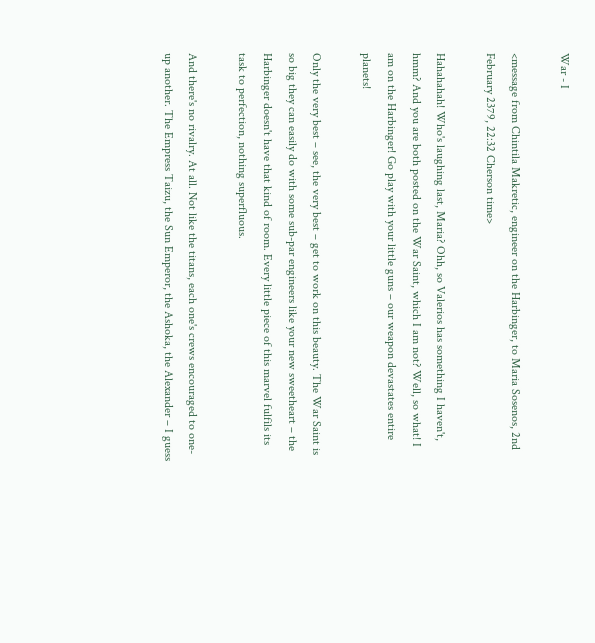War - I

<message from Chintila Makretic, engineer on the Harbinger, to Maria Sosenos, 2nd February 2379, 22:32 Cherson time>

Hahahahah! Who's laughing last, Maria? Ohh, so Valerios has something I haven't, hmm? And you are both posted on the War Saint, which I am not? Well, so what! I am on the Harbinger! Go play with your little guns – our weapon devastates entire planets!

Only the very best – see, the very best – get to work on this beauty. The War Saint is so big they can easily do with some sub-par engineers like your new sweetheart – the Harbinger doesn't have that kind of room. Every little piece of this marvel fulfils its task to perfection, nothing superfluous.

And there's no rivalry. At all. Not like the titans, each one's crews encouraged to one-up another. The Empress Taizu, the Sun Emperor, the Ashoka, the Alexander – I guess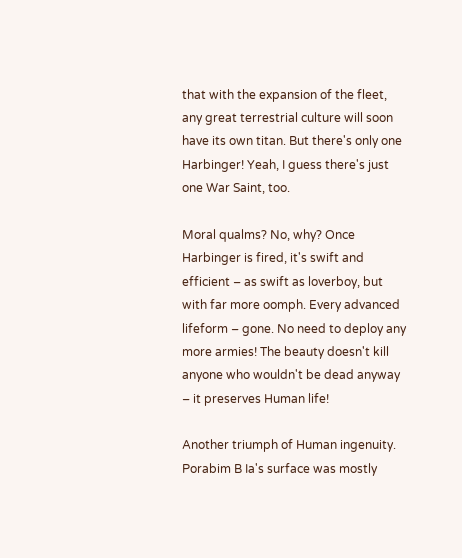that with the expansion of the fleet, any great terrestrial culture will soon have its own titan. But there's only one Harbinger! Yeah, I guess there's just one War Saint, too.

Moral qualms? No, why? Once Harbinger is fired, it's swift and efficient – as swift as loverboy, but with far more oomph. Every advanced lifeform – gone. No need to deploy any more armies! The beauty doesn't kill anyone who wouldn't be dead anyway – it preserves Human life!

Another triumph of Human ingenuity. Porabim B Ia's surface was mostly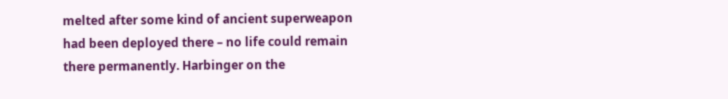melted after some kind of ancient superweapon had been deployed there – no life could remain there permanently. Harbinger on the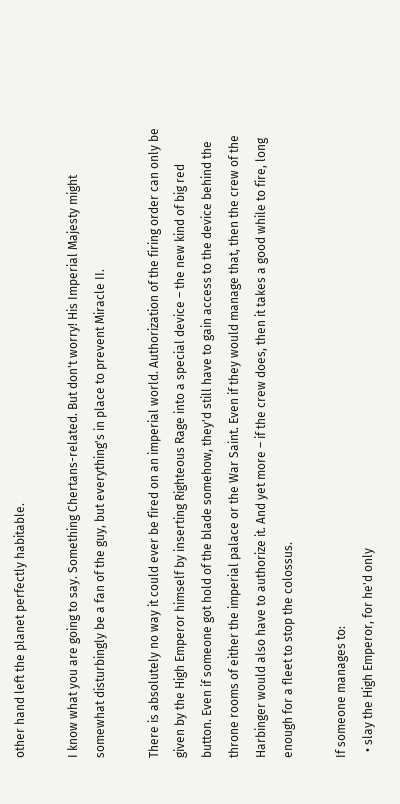other hand left the planet perfectly habitable.

I know what you are going to say. Something Chertans-related. But don't worry! His Imperial Majesty might somewhat disturbingly be a fan of the guy, but everything's in place to prevent Miracle II.

There is absolutely no way it could ever be fired on an imperial world. Authorization of the firing order can only be given by the High Emperor himself by inserting Righteous Rage into a special device – the new kind of big red button. Even if someone got hold of the blade somehow, they'd still have to gain access to the device behind the throne rooms of either the imperial palace or the War Saint. Even if they would manage that, then the crew of the Harbinger would also have to authorize it. And yet more – if the crew does, then it takes a good while to fire, long enough for a fleet to stop the colossus.

If someone manages to:
  • slay the High Emperor, for he'd only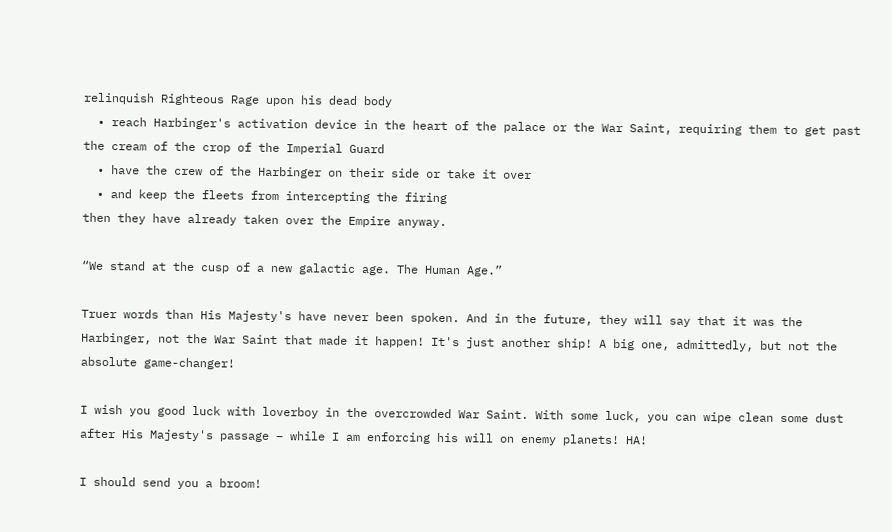relinquish Righteous Rage upon his dead body
  • reach Harbinger's activation device in the heart of the palace or the War Saint, requiring them to get past the cream of the crop of the Imperial Guard
  • have the crew of the Harbinger on their side or take it over
  • and keep the fleets from intercepting the firing
then they have already taken over the Empire anyway.

“We stand at the cusp of a new galactic age. The Human Age.”

Truer words than His Majesty's have never been spoken. And in the future, they will say that it was the Harbinger, not the War Saint that made it happen! It's just another ship! A big one, admittedly, but not the absolute game-changer!

I wish you good luck with loverboy in the overcrowded War Saint. With some luck, you can wipe clean some dust after His Majesty's passage – while I am enforcing his will on enemy planets! HA!

I should send you a broom!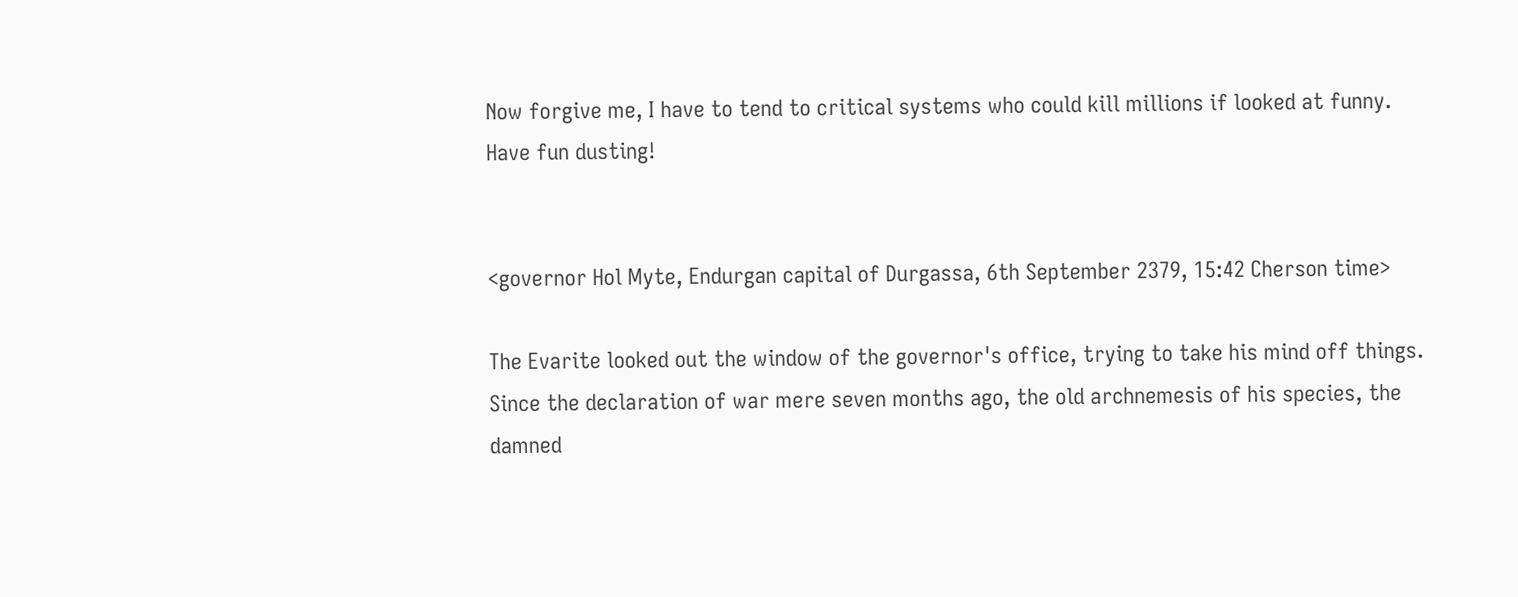Now forgive me, I have to tend to critical systems who could kill millions if looked at funny. Have fun dusting!


<governor Hol Myte, Endurgan capital of Durgassa, 6th September 2379, 15:42 Cherson time>

The Evarite looked out the window of the governor's office, trying to take his mind off things. Since the declaration of war mere seven months ago, the old archnemesis of his species, the damned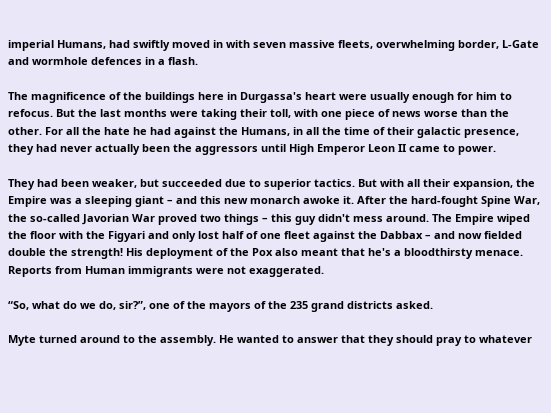imperial Humans, had swiftly moved in with seven massive fleets, overwhelming border, L-Gate and wormhole defences in a flash.

The magnificence of the buildings here in Durgassa's heart were usually enough for him to refocus. But the last months were taking their toll, with one piece of news worse than the other. For all the hate he had against the Humans, in all the time of their galactic presence, they had never actually been the aggressors until High Emperor Leon II came to power.

They had been weaker, but succeeded due to superior tactics. But with all their expansion, the Empire was a sleeping giant – and this new monarch awoke it. After the hard-fought Spine War, the so-called Javorian War proved two things – this guy didn't mess around. The Empire wiped the floor with the Figyari and only lost half of one fleet against the Dabbax – and now fielded double the strength! His deployment of the Pox also meant that he's a bloodthirsty menace. Reports from Human immigrants were not exaggerated.

“So, what do we do, sir?”, one of the mayors of the 235 grand districts asked.

Myte turned around to the assembly. He wanted to answer that they should pray to whatever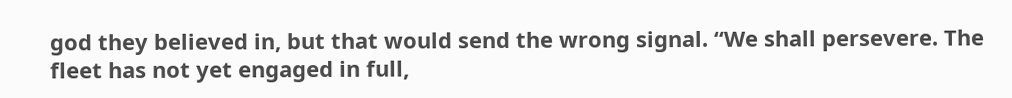god they believed in, but that would send the wrong signal. “We shall persevere. The fleet has not yet engaged in full,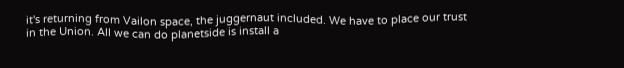it's returning from Vailon space, the juggernaut included. We have to place our trust in the Union. All we can do planetside is install a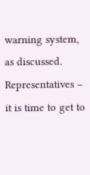warning system, as discussed. Representatives – it is time to get to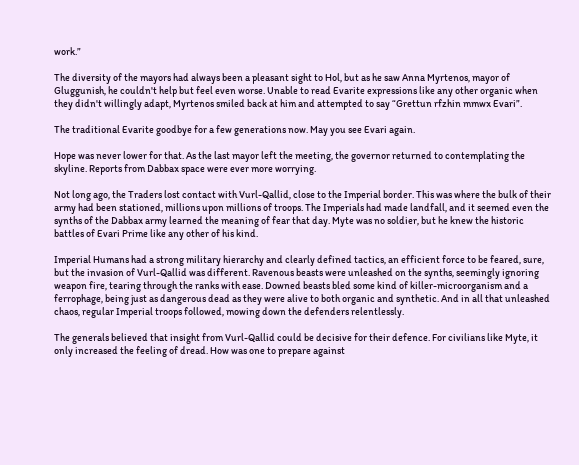work.”

The diversity of the mayors had always been a pleasant sight to Hol, but as he saw Anna Myrtenos, mayor of Gluggunish, he couldn't help but feel even worse. Unable to read Evarite expressions like any other organic when they didn't willingly adapt, Myrtenos smiled back at him and attempted to say “Grettun rfzhin mmwx Evari”.

The traditional Evarite goodbye for a few generations now. May you see Evari again.

Hope was never lower for that. As the last mayor left the meeting, the governor returned to contemplating the skyline. Reports from Dabbax space were ever more worrying.

Not long ago, the Traders lost contact with Vurl-Qallid, close to the Imperial border. This was where the bulk of their army had been stationed, millions upon millions of troops. The Imperials had made landfall, and it seemed even the synths of the Dabbax army learned the meaning of fear that day. Myte was no soldier, but he knew the historic battles of Evari Prime like any other of his kind.

Imperial Humans had a strong military hierarchy and clearly defined tactics, an efficient force to be feared, sure, but the invasion of Vurl-Qallid was different. Ravenous beasts were unleashed on the synths, seemingly ignoring weapon fire, tearing through the ranks with ease. Downed beasts bled some kind of killer-microorganism and a ferrophage, being just as dangerous dead as they were alive to both organic and synthetic. And in all that unleashed chaos, regular Imperial troops followed, mowing down the defenders relentlessly.

The generals believed that insight from Vurl-Qallid could be decisive for their defence. For civilians like Myte, it only increased the feeling of dread. How was one to prepare against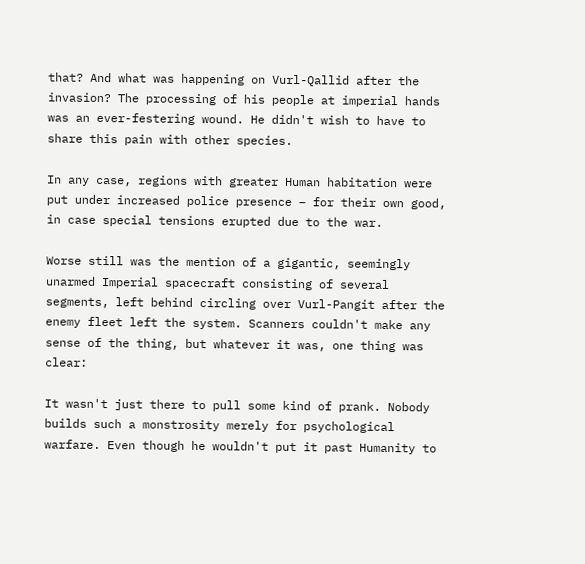that? And what was happening on Vurl-Qallid after the invasion? The processing of his people at imperial hands was an ever-festering wound. He didn't wish to have to share this pain with other species.

In any case, regions with greater Human habitation were put under increased police presence – for their own good, in case special tensions erupted due to the war.

Worse still was the mention of a gigantic, seemingly unarmed Imperial spacecraft consisting of several segments, left behind circling over Vurl-Pangit after the enemy fleet left the system. Scanners couldn't make any sense of the thing, but whatever it was, one thing was clear:

It wasn't just there to pull some kind of prank. Nobody builds such a monstrosity merely for psychological warfare. Even though he wouldn't put it past Humanity to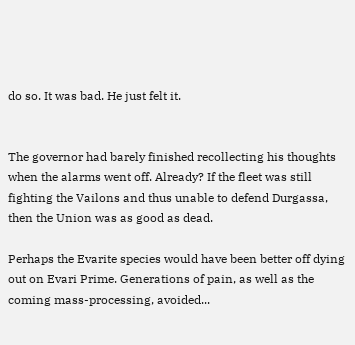do so. It was bad. He just felt it.


The governor had barely finished recollecting his thoughts when the alarms went off. Already? If the fleet was still fighting the Vailons and thus unable to defend Durgassa, then the Union was as good as dead.

Perhaps the Evarite species would have been better off dying out on Evari Prime. Generations of pain, as well as the coming mass-processing, avoided...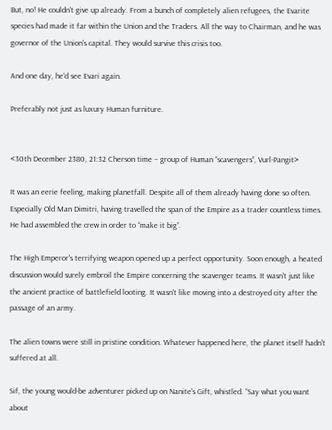But, no! He couldn't give up already. From a bunch of completely alien refugees, the Evarite species had made it far within the Union and the Traders. All the way to Chairman, and he was governor of the Union's capital. They would survive this crisis too.

And one day, he'd see Evari again.

Preferably not just as luxury Human furniture.


<30th December 2380, 21:32 Cherson time – group of Human “scavengers”, Vurl-Pangit>

It was an eerie feeling, making planetfall. Despite all of them already having done so often. Especially Old Man Dimitri, having travelled the span of the Empire as a trader countless times. He had assembled the crew in order to “make it big”.

The High Emperor's terrifying weapon opened up a perfect opportunity. Soon enough, a heated discussion would surely embroil the Empire concerning the scavenger teams. It wasn't just like the ancient practice of battlefield looting. It wasn't like moving into a destroyed city after the passage of an army.

The alien towns were still in pristine condition. Whatever happened here, the planet itself hadn't suffered at all.

Sif, the young would-be adventurer picked up on Nanite's Gift, whistled. “Say what you want about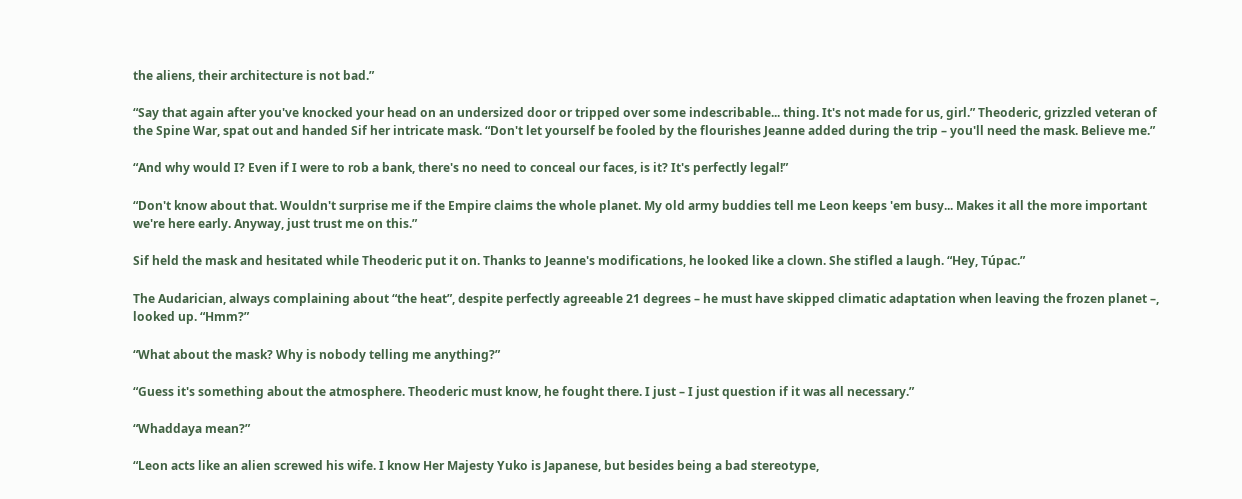the aliens, their architecture is not bad.”

“Say that again after you've knocked your head on an undersized door or tripped over some indescribable... thing. It's not made for us, girl.” Theoderic, grizzled veteran of the Spine War, spat out and handed Sif her intricate mask. “Don't let yourself be fooled by the flourishes Jeanne added during the trip – you'll need the mask. Believe me.”

“And why would I? Even if I were to rob a bank, there's no need to conceal our faces, is it? It's perfectly legal!”

“Don't know about that. Wouldn't surprise me if the Empire claims the whole planet. My old army buddies tell me Leon keeps 'em busy... Makes it all the more important we're here early. Anyway, just trust me on this.”

Sif held the mask and hesitated while Theoderic put it on. Thanks to Jeanne's modifications, he looked like a clown. She stifled a laugh. “Hey, Túpac.”

The Audarician, always complaining about “the heat”, despite perfectly agreeable 21 degrees – he must have skipped climatic adaptation when leaving the frozen planet –, looked up. “Hmm?”

“What about the mask? Why is nobody telling me anything?”

“Guess it's something about the atmosphere. Theoderic must know, he fought there. I just – I just question if it was all necessary.”

“Whaddaya mean?”

“Leon acts like an alien screwed his wife. I know Her Majesty Yuko is Japanese, but besides being a bad stereotype,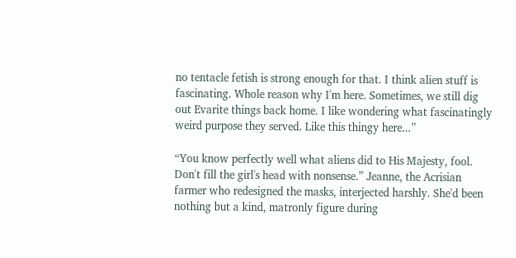no tentacle fetish is strong enough for that. I think alien stuff is fascinating. Whole reason why I'm here. Sometimes, we still dig out Evarite things back home. I like wondering what fascinatingly weird purpose they served. Like this thingy here...”

“You know perfectly well what aliens did to His Majesty, fool. Don't fill the girl's head with nonsense.” Jeanne, the Acrisian farmer who redesigned the masks, interjected harshly. She'd been nothing but a kind, matronly figure during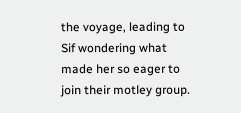the voyage, leading to Sif wondering what made her so eager to join their motley group.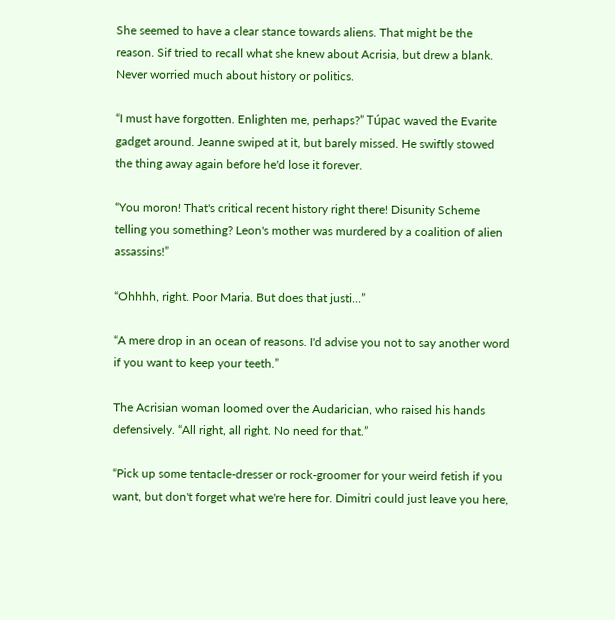She seemed to have a clear stance towards aliens. That might be the reason. Sif tried to recall what she knew about Acrisia, but drew a blank. Never worried much about history or politics.

“I must have forgotten. Enlighten me, perhaps?” Túpac waved the Evarite gadget around. Jeanne swiped at it, but barely missed. He swiftly stowed the thing away again before he'd lose it forever.

“You moron! That's critical recent history right there! Disunity Scheme telling you something? Leon's mother was murdered by a coalition of alien assassins!”

“Ohhhh, right. Poor Maria. But does that justi...”

“A mere drop in an ocean of reasons. I'd advise you not to say another word if you want to keep your teeth.”

The Acrisian woman loomed over the Audarician, who raised his hands defensively. “All right, all right. No need for that.”

“Pick up some tentacle-dresser or rock-groomer for your weird fetish if you want, but don't forget what we're here for. Dimitri could just leave you here,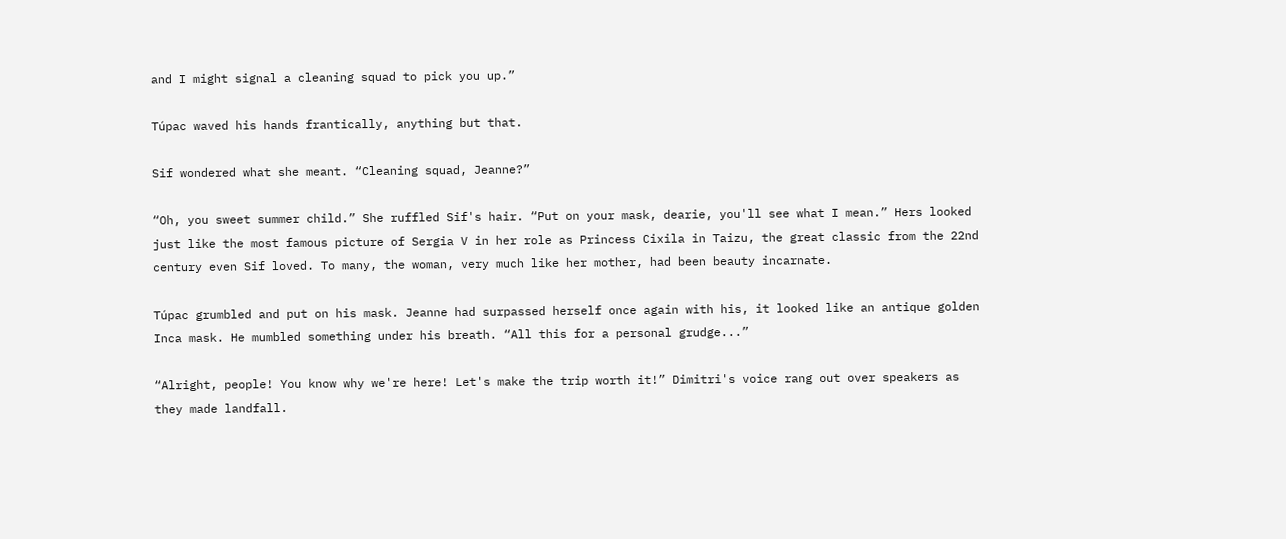and I might signal a cleaning squad to pick you up.”

Túpac waved his hands frantically, anything but that.

Sif wondered what she meant. “Cleaning squad, Jeanne?”

“Oh, you sweet summer child.” She ruffled Sif's hair. “Put on your mask, dearie, you'll see what I mean.” Hers looked just like the most famous picture of Sergia V in her role as Princess Cixila in Taizu, the great classic from the 22nd century even Sif loved. To many, the woman, very much like her mother, had been beauty incarnate.

Túpac grumbled and put on his mask. Jeanne had surpassed herself once again with his, it looked like an antique golden Inca mask. He mumbled something under his breath. “All this for a personal grudge...”

“Alright, people! You know why we're here! Let's make the trip worth it!” Dimitri's voice rang out over speakers as they made landfall.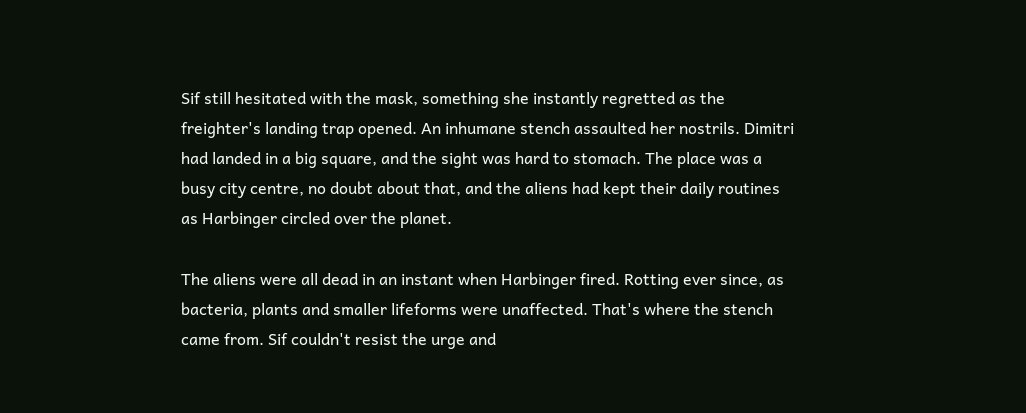Sif still hesitated with the mask, something she instantly regretted as the freighter's landing trap opened. An inhumane stench assaulted her nostrils. Dimitri had landed in a big square, and the sight was hard to stomach. The place was a busy city centre, no doubt about that, and the aliens had kept their daily routines as Harbinger circled over the planet.

The aliens were all dead in an instant when Harbinger fired. Rotting ever since, as bacteria, plants and smaller lifeforms were unaffected. That's where the stench came from. Sif couldn't resist the urge and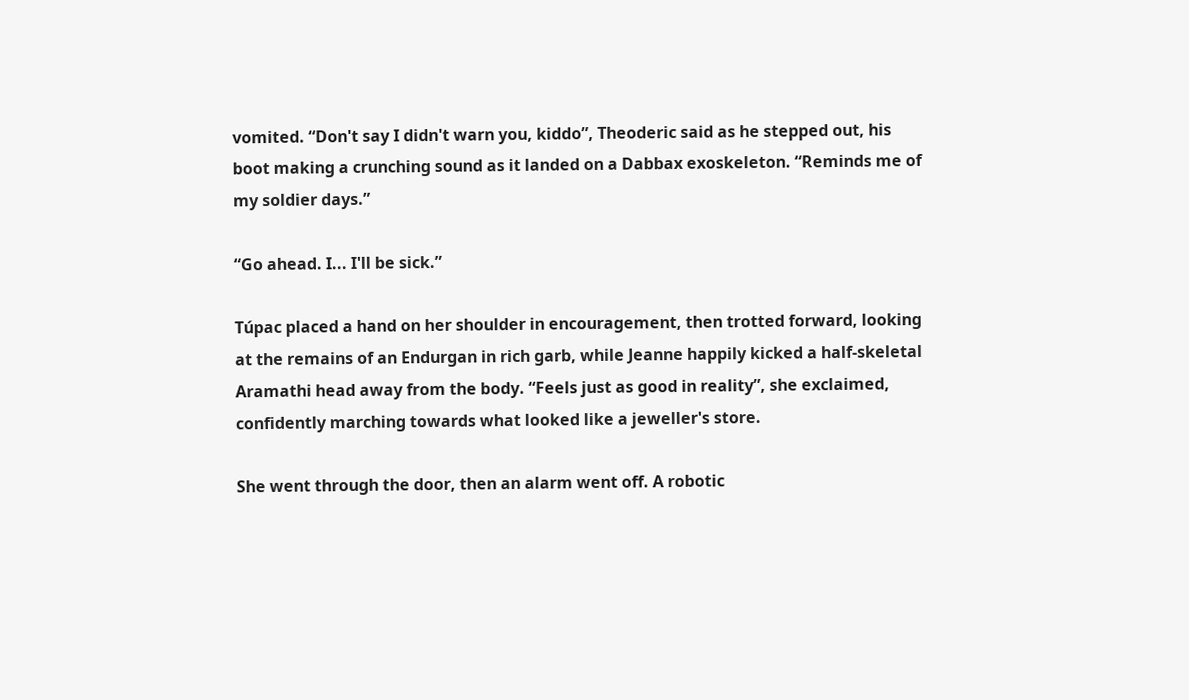vomited. “Don't say I didn't warn you, kiddo”, Theoderic said as he stepped out, his boot making a crunching sound as it landed on a Dabbax exoskeleton. “Reminds me of my soldier days.”

“Go ahead. I... I'll be sick.”

Túpac placed a hand on her shoulder in encouragement, then trotted forward, looking at the remains of an Endurgan in rich garb, while Jeanne happily kicked a half-skeletal Aramathi head away from the body. “Feels just as good in reality”, she exclaimed, confidently marching towards what looked like a jeweller's store.

She went through the door, then an alarm went off. A robotic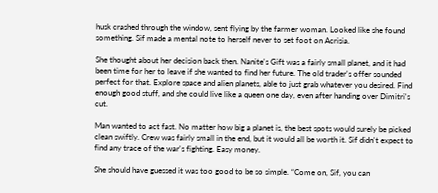husk crashed through the window, sent flying by the farmer woman. Looked like she found something. Sif made a mental note to herself never to set foot on Acrisia.

She thought about her decision back then. Nanite's Gift was a fairly small planet, and it had been time for her to leave if she wanted to find her future. The old trader's offer sounded perfect for that. Explore space and alien planets, able to just grab whatever you desired. Find enough good stuff, and she could live like a queen one day, even after handing over Dimitri's cut.

Man wanted to act fast. No matter how big a planet is, the best spots would surely be picked clean swiftly. Crew was fairly small in the end, but it would all be worth it. Sif didn't expect to find any trace of the war's fighting. Easy money.

She should have guessed it was too good to be so simple. “Come on, Sif, you can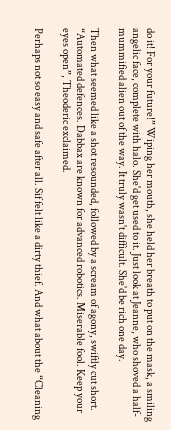do it! For your future!” Wiping her mouth, she held her breath to put on the mask, a smiling angelic face, complete with halo. She'd get used to it. Just look at Jeanne, who shoved a half-mummified alien out of the way. It truly wasn't difficult. She'd be rich one day.

Then what seemed like a shot resounded, followed by a scream of agony, swiftly cut short. “Automated defences. Dabbax are known for advanced robotics. Miserable fool. Keep your eyes open”, Theoderic exclaimed.

Perhaps not so easy and safe after all. Sif felt like a dirty thief. And what about the “Cleaning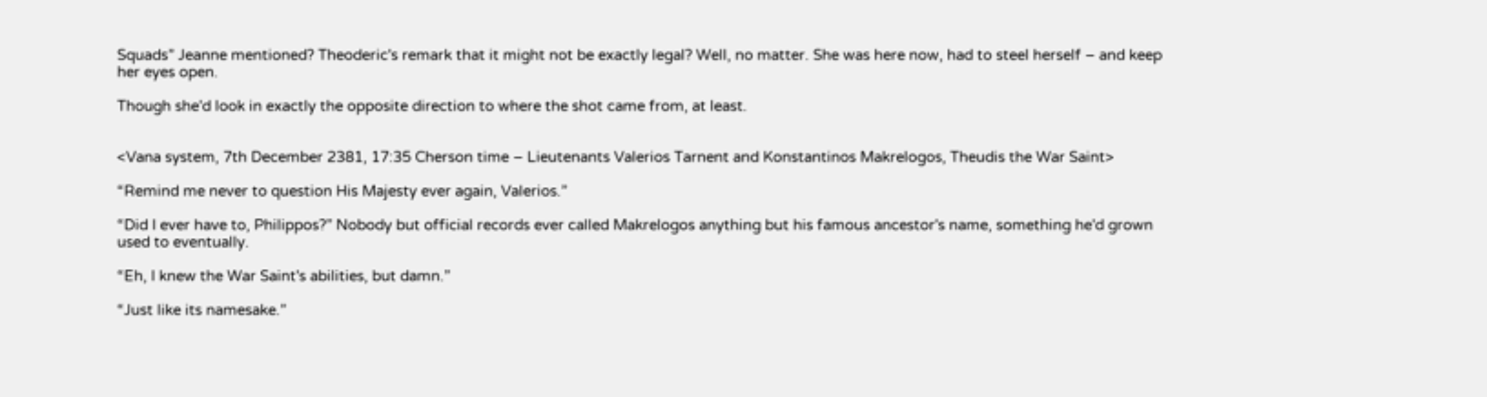Squads” Jeanne mentioned? Theoderic's remark that it might not be exactly legal? Well, no matter. She was here now, had to steel herself – and keep her eyes open.

Though she'd look in exactly the opposite direction to where the shot came from, at least.


<Vana system, 7th December 2381, 17:35 Cherson time – Lieutenants Valerios Tarnent and Konstantinos Makrelogos, Theudis the War Saint>

“Remind me never to question His Majesty ever again, Valerios.”

“Did I ever have to, Philippos?” Nobody but official records ever called Makrelogos anything but his famous ancestor's name, something he'd grown used to eventually.

“Eh, I knew the War Saint's abilities, but damn.”

“Just like its namesake.”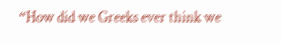“How did we Greeks ever think we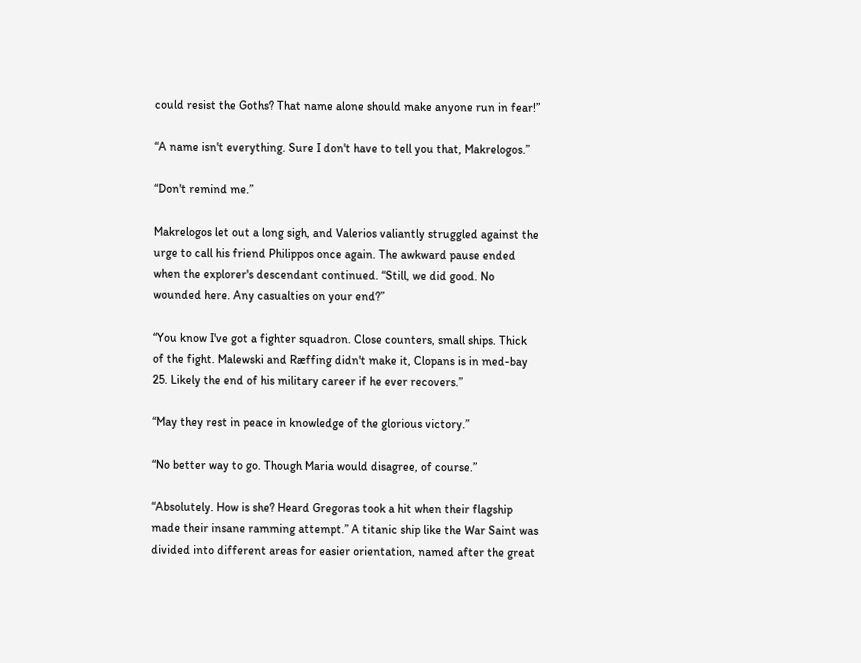could resist the Goths? That name alone should make anyone run in fear!”

“A name isn't everything. Sure I don't have to tell you that, Makrelogos.”

“Don't remind me.”

Makrelogos let out a long sigh, and Valerios valiantly struggled against the urge to call his friend Philippos once again. The awkward pause ended when the explorer's descendant continued. “Still, we did good. No wounded here. Any casualties on your end?”

“You know I've got a fighter squadron. Close counters, small ships. Thick of the fight. Malewski and Ræffing didn't make it, Clopans is in med-bay 25. Likely the end of his military career if he ever recovers.”

“May they rest in peace in knowledge of the glorious victory.”

“No better way to go. Though Maria would disagree, of course.”

“Absolutely. How is she? Heard Gregoras took a hit when their flagship made their insane ramming attempt.” A titanic ship like the War Saint was divided into different areas for easier orientation, named after the great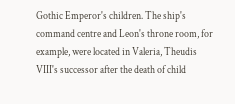Gothic Emperor's children. The ship's command centre and Leon's throne room, for example, were located in Valeria, Theudis VIII's successor after the death of child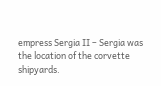empress Sergia II – Sergia was the location of the corvette shipyards.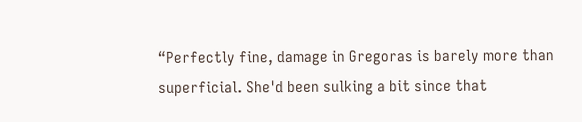“Perfectly fine, damage in Gregoras is barely more than superficial. She'd been sulking a bit since that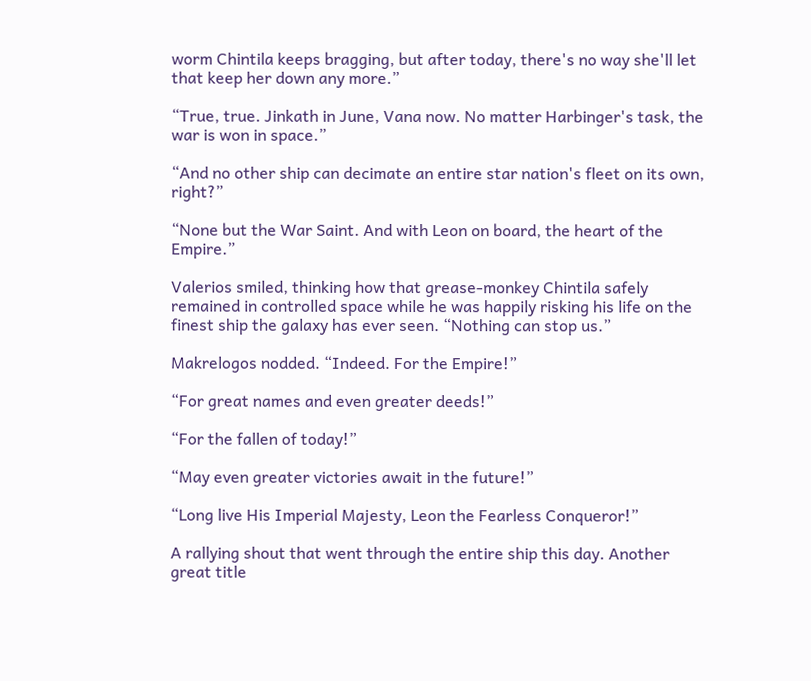worm Chintila keeps bragging, but after today, there's no way she'll let that keep her down any more.”

“True, true. Jinkath in June, Vana now. No matter Harbinger's task, the war is won in space.”

“And no other ship can decimate an entire star nation's fleet on its own, right?”

“None but the War Saint. And with Leon on board, the heart of the Empire.”

Valerios smiled, thinking how that grease-monkey Chintila safely remained in controlled space while he was happily risking his life on the finest ship the galaxy has ever seen. “Nothing can stop us.”

Makrelogos nodded. “Indeed. For the Empire!”

“For great names and even greater deeds!”

“For the fallen of today!”

“May even greater victories await in the future!”

“Long live His Imperial Majesty, Leon the Fearless Conqueror!”

A rallying shout that went through the entire ship this day. Another great title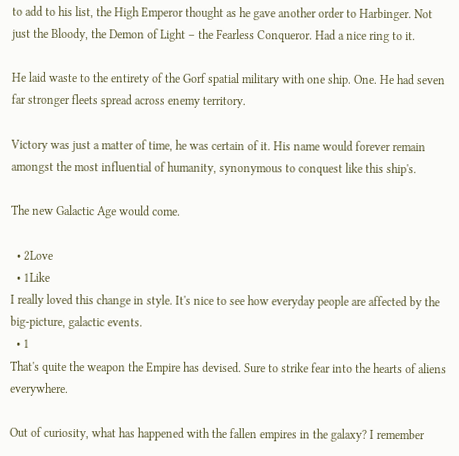to add to his list, the High Emperor thought as he gave another order to Harbinger. Not just the Bloody, the Demon of Light – the Fearless Conqueror. Had a nice ring to it.

He laid waste to the entirety of the Gorf spatial military with one ship. One. He had seven far stronger fleets spread across enemy territory.

Victory was just a matter of time, he was certain of it. His name would forever remain amongst the most influential of humanity, synonymous to conquest like this ship's.

The new Galactic Age would come.

  • 2Love
  • 1Like
I really loved this change in style. It's nice to see how everyday people are affected by the big-picture, galactic events.
  • 1
That's quite the weapon the Empire has devised. Sure to strike fear into the hearts of aliens everywhere.

Out of curiosity, what has happened with the fallen empires in the galaxy? I remember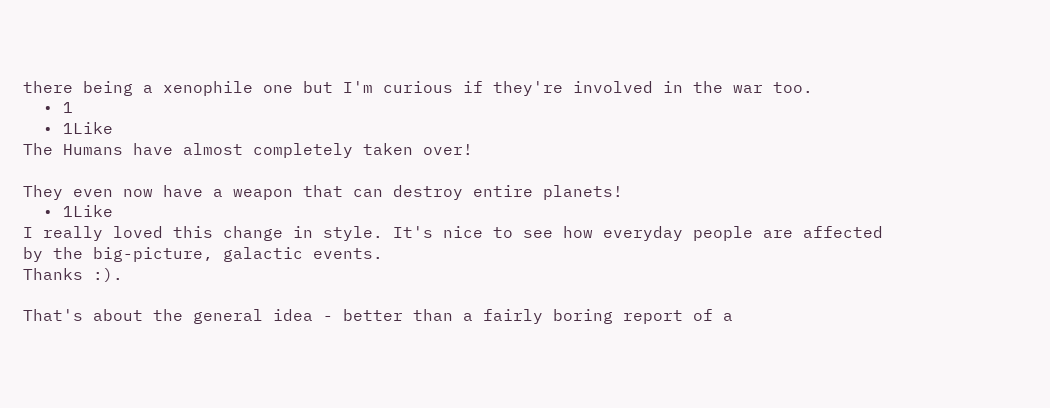there being a xenophile one but I'm curious if they're involved in the war too.
  • 1
  • 1Like
The Humans have almost completely taken over!

They even now have a weapon that can destroy entire planets!
  • 1Like
I really loved this change in style. It's nice to see how everyday people are affected by the big-picture, galactic events.
Thanks :).

That's about the general idea - better than a fairly boring report of a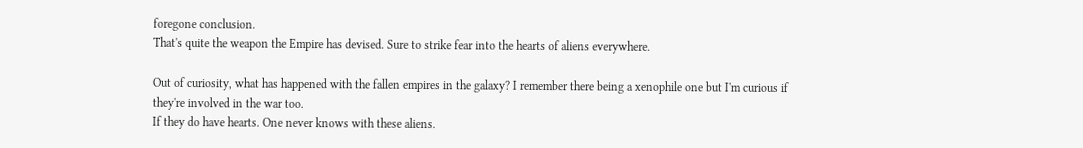foregone conclusion.
That's quite the weapon the Empire has devised. Sure to strike fear into the hearts of aliens everywhere.

Out of curiosity, what has happened with the fallen empires in the galaxy? I remember there being a xenophile one but I'm curious if they're involved in the war too.
If they do have hearts. One never knows with these aliens.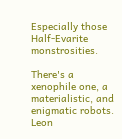Especially those Half-Evarite monstrosities.

There's a xenophile one, a materialistic, and enigmatic robots. Leon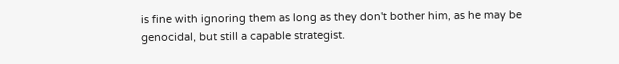is fine with ignoring them as long as they don't bother him, as he may be genocidal, but still a capable strategist.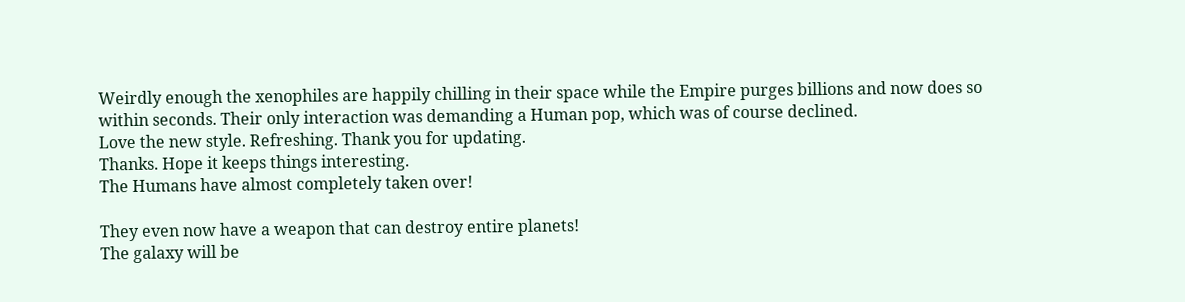Weirdly enough the xenophiles are happily chilling in their space while the Empire purges billions and now does so within seconds. Their only interaction was demanding a Human pop, which was of course declined.
Love the new style. Refreshing. Thank you for updating.
Thanks. Hope it keeps things interesting.
The Humans have almost completely taken over!

They even now have a weapon that can destroy entire planets!
The galaxy will be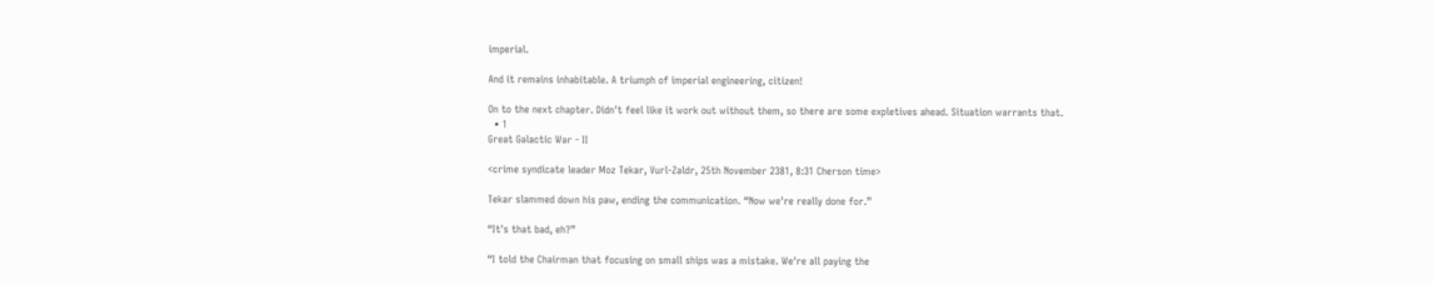imperial.

And it remains inhabitable. A triumph of imperial engineering, citizen!

On to the next chapter. Didn't feel like it work out without them, so there are some expletives ahead. Situation warrants that.
  • 1
Great Galactic War - II

<crime syndicate leader Moz Tekar, Vurl-Zaldr, 25th November 2381, 8:31 Cherson time>

Tekar slammed down his paw, ending the communication. “Now we're really done for.”

“It's that bad, eh?”

“I told the Chairman that focusing on small ships was a mistake. We're all paying the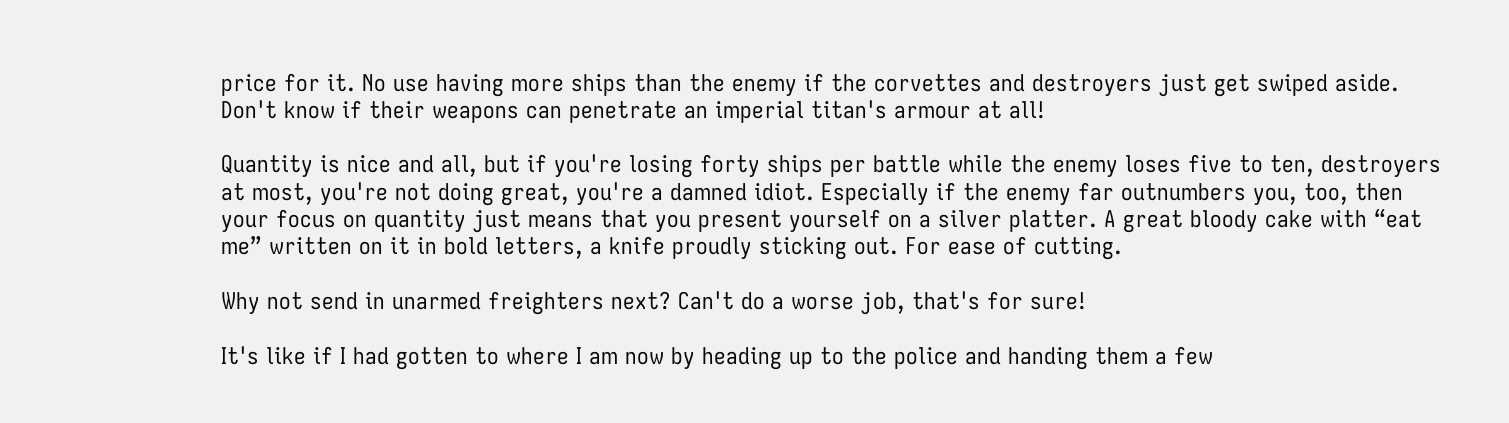price for it. No use having more ships than the enemy if the corvettes and destroyers just get swiped aside. Don't know if their weapons can penetrate an imperial titan's armour at all!

Quantity is nice and all, but if you're losing forty ships per battle while the enemy loses five to ten, destroyers at most, you're not doing great, you're a damned idiot. Especially if the enemy far outnumbers you, too, then your focus on quantity just means that you present yourself on a silver platter. A great bloody cake with “eat me” written on it in bold letters, a knife proudly sticking out. For ease of cutting.

Why not send in unarmed freighters next? Can't do a worse job, that's for sure!

It's like if I had gotten to where I am now by heading up to the police and handing them a few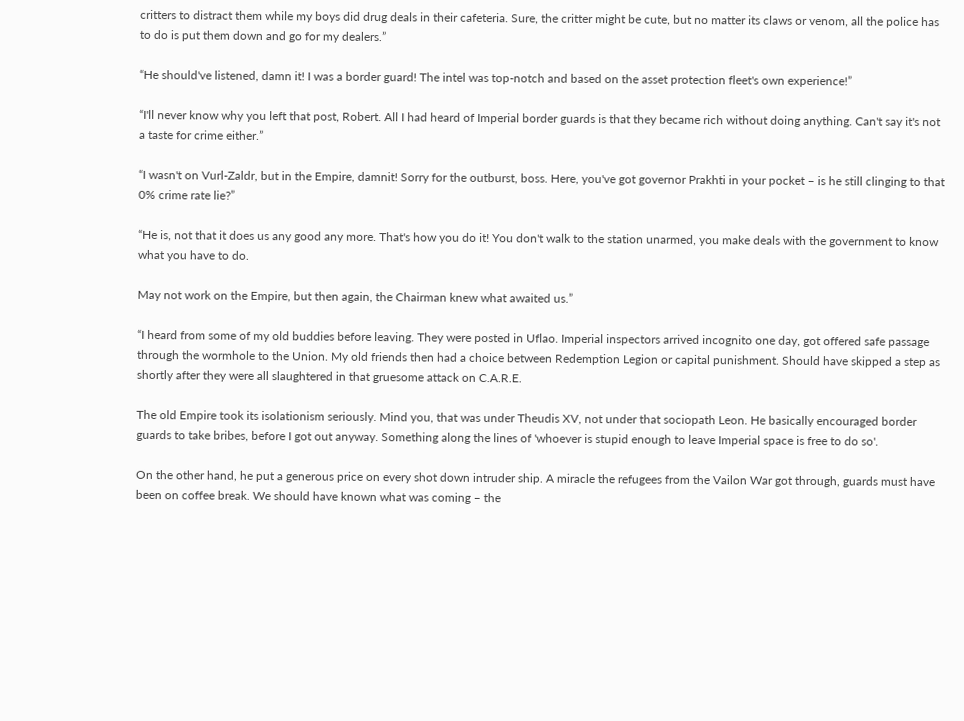critters to distract them while my boys did drug deals in their cafeteria. Sure, the critter might be cute, but no matter its claws or venom, all the police has to do is put them down and go for my dealers.”

“He should've listened, damn it! I was a border guard! The intel was top-notch and based on the asset protection fleet's own experience!”

“I'll never know why you left that post, Robert. All I had heard of Imperial border guards is that they became rich without doing anything. Can't say it's not a taste for crime either.”

“I wasn't on Vurl-Zaldr, but in the Empire, damnit! Sorry for the outburst, boss. Here, you've got governor Prakhti in your pocket – is he still clinging to that 0% crime rate lie?”

“He is, not that it does us any good any more. That's how you do it! You don't walk to the station unarmed, you make deals with the government to know what you have to do.

May not work on the Empire, but then again, the Chairman knew what awaited us.”

“I heard from some of my old buddies before leaving. They were posted in Uflao. Imperial inspectors arrived incognito one day, got offered safe passage through the wormhole to the Union. My old friends then had a choice between Redemption Legion or capital punishment. Should have skipped a step as shortly after they were all slaughtered in that gruesome attack on C.A.R.E.

The old Empire took its isolationism seriously. Mind you, that was under Theudis XV, not under that sociopath Leon. He basically encouraged border guards to take bribes, before I got out anyway. Something along the lines of 'whoever is stupid enough to leave Imperial space is free to do so'.

On the other hand, he put a generous price on every shot down intruder ship. A miracle the refugees from the Vailon War got through, guards must have been on coffee break. We should have known what was coming – the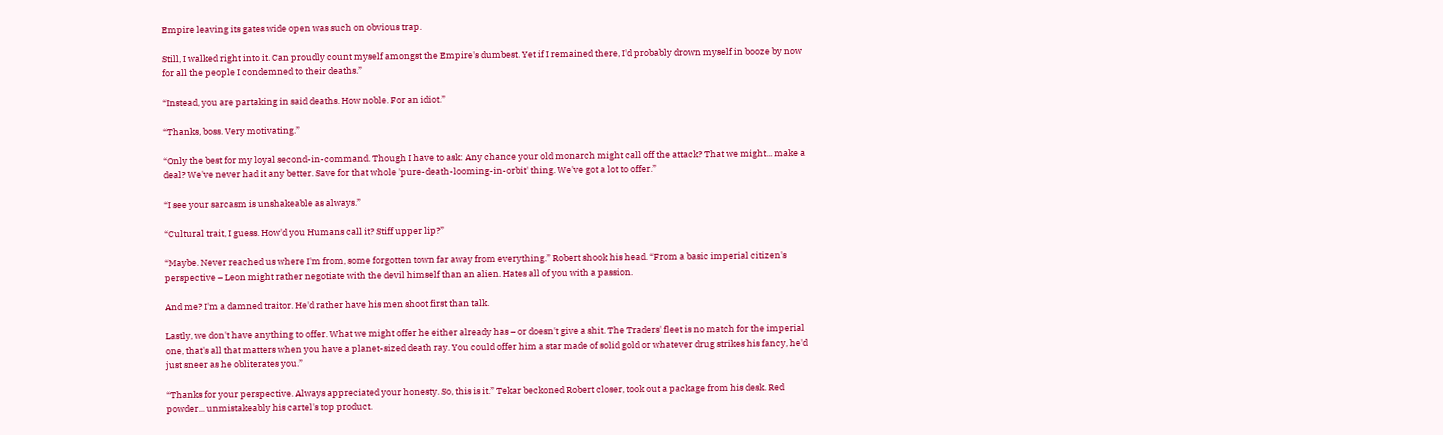Empire leaving its gates wide open was such on obvious trap.

Still, I walked right into it. Can proudly count myself amongst the Empire's dumbest. Yet if I remained there, I'd probably drown myself in booze by now for all the people I condemned to their deaths.”

“Instead, you are partaking in said deaths. How noble. For an idiot.”

“Thanks, boss. Very motivating.”

“Only the best for my loyal second-in-command. Though I have to ask: Any chance your old monarch might call off the attack? That we might... make a deal? We've never had it any better. Save for that whole 'pure-death-looming-in-orbit' thing. We've got a lot to offer.”

“I see your sarcasm is unshakeable as always.”

“Cultural trait, I guess. How'd you Humans call it? Stiff upper lip?”

“Maybe. Never reached us where I'm from, some forgotten town far away from everything.” Robert shook his head. “From a basic imperial citizen's perspective – Leon might rather negotiate with the devil himself than an alien. Hates all of you with a passion.

And me? I'm a damned traitor. He'd rather have his men shoot first than talk.

Lastly, we don't have anything to offer. What we might offer he either already has – or doesn't give a shit. The Traders' fleet is no match for the imperial one, that's all that matters when you have a planet-sized death ray. You could offer him a star made of solid gold or whatever drug strikes his fancy, he'd just sneer as he obliterates you.”

“Thanks for your perspective. Always appreciated your honesty. So, this is it.” Tekar beckoned Robert closer, took out a package from his desk. Red powder... unmistakeably his cartel's top product.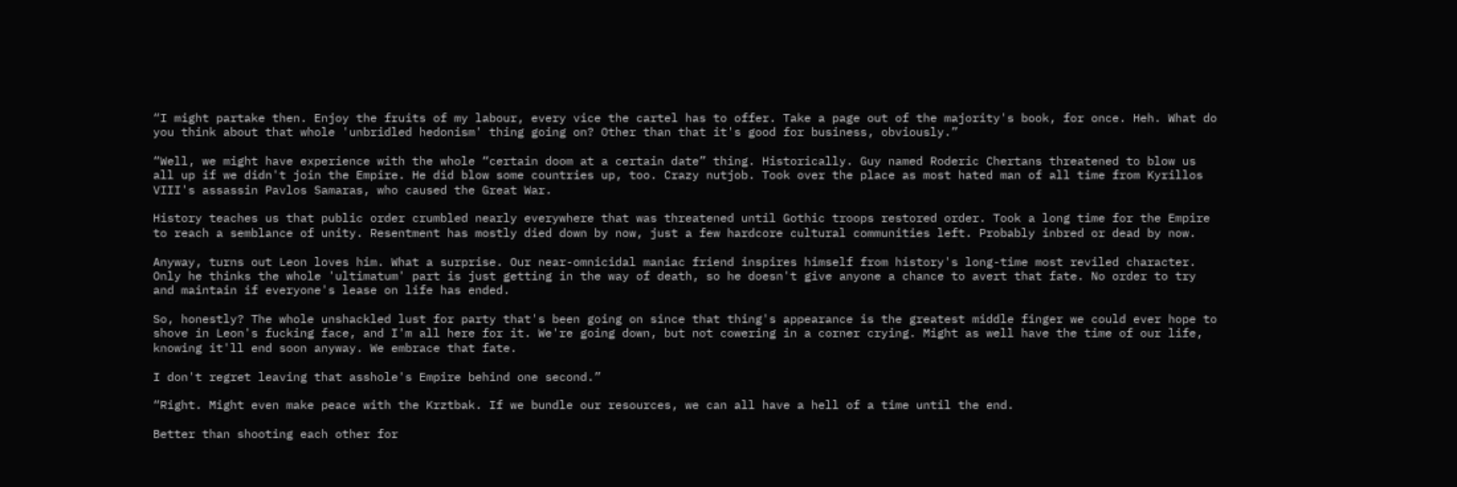“I might partake then. Enjoy the fruits of my labour, every vice the cartel has to offer. Take a page out of the majority's book, for once. Heh. What do you think about that whole 'unbridled hedonism' thing going on? Other than that it's good for business, obviously.”

“Well, we might have experience with the whole “certain doom at a certain date” thing. Historically. Guy named Roderic Chertans threatened to blow us all up if we didn't join the Empire. He did blow some countries up, too. Crazy nutjob. Took over the place as most hated man of all time from Kyrillos VIII's assassin Pavlos Samaras, who caused the Great War.

History teaches us that public order crumbled nearly everywhere that was threatened until Gothic troops restored order. Took a long time for the Empire to reach a semblance of unity. Resentment has mostly died down by now, just a few hardcore cultural communities left. Probably inbred or dead by now.

Anyway, turns out Leon loves him. What a surprise. Our near-omnicidal maniac friend inspires himself from history's long-time most reviled character. Only he thinks the whole 'ultimatum' part is just getting in the way of death, so he doesn't give anyone a chance to avert that fate. No order to try and maintain if everyone's lease on life has ended.

So, honestly? The whole unshackled lust for party that's been going on since that thing's appearance is the greatest middle finger we could ever hope to shove in Leon's fucking face, and I'm all here for it. We're going down, but not cowering in a corner crying. Might as well have the time of our life, knowing it'll end soon anyway. We embrace that fate.

I don't regret leaving that asshole's Empire behind one second.”

“Right. Might even make peace with the Krztbak. If we bundle our resources, we can all have a hell of a time until the end.

Better than shooting each other for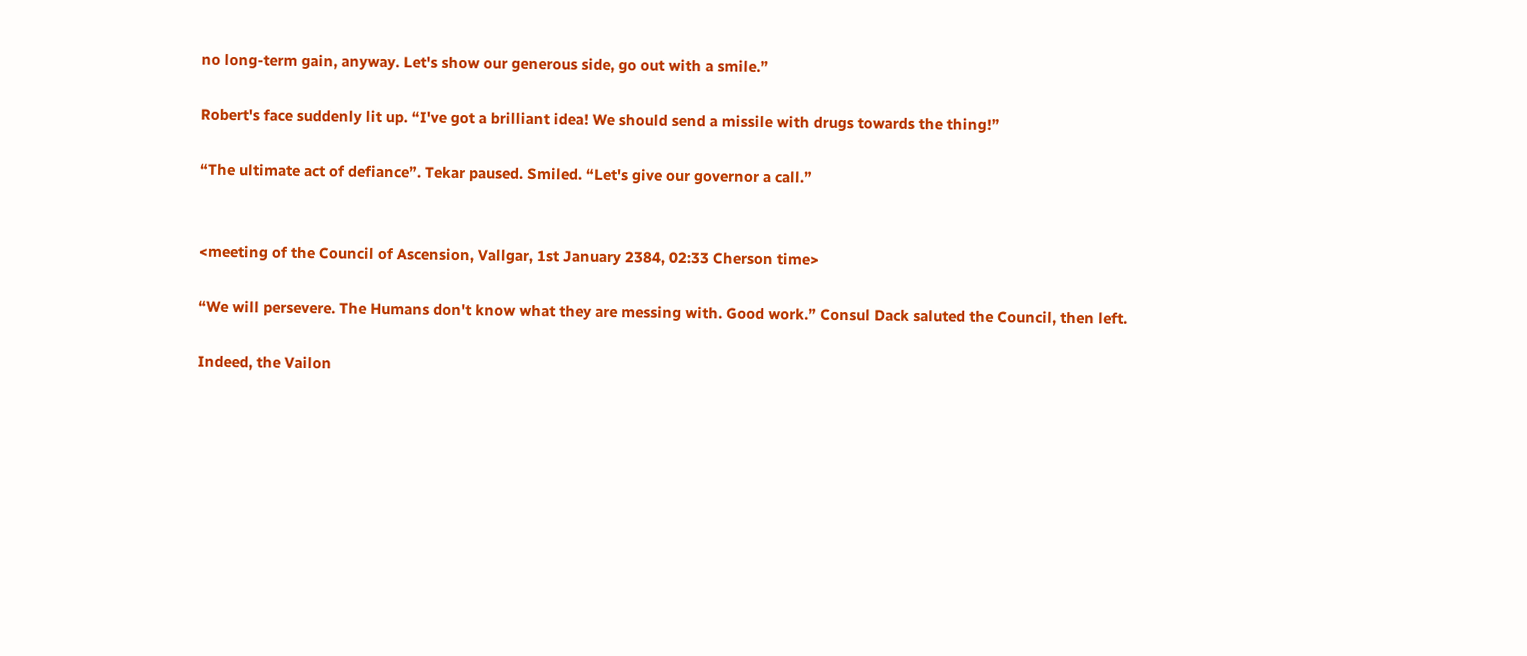no long-term gain, anyway. Let's show our generous side, go out with a smile.”

Robert's face suddenly lit up. “I've got a brilliant idea! We should send a missile with drugs towards the thing!”

“The ultimate act of defiance”. Tekar paused. Smiled. “Let's give our governor a call.”


<meeting of the Council of Ascension, Vallgar, 1st January 2384, 02:33 Cherson time>

“We will persevere. The Humans don't know what they are messing with. Good work.” Consul Dack saluted the Council, then left.

Indeed, the Vailon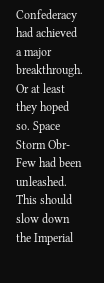Confederacy had achieved a major breakthrough. Or at least they hoped so. Space Storm Obr-Few had been unleashed. This should slow down the Imperial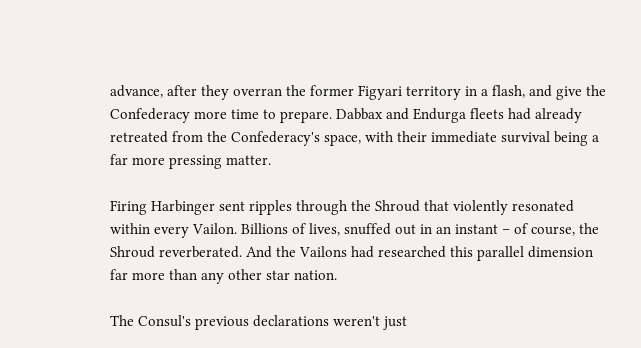advance, after they overran the former Figyari territory in a flash, and give the Confederacy more time to prepare. Dabbax and Endurga fleets had already retreated from the Confederacy's space, with their immediate survival being a far more pressing matter.

Firing Harbinger sent ripples through the Shroud that violently resonated within every Vailon. Billions of lives, snuffed out in an instant – of course, the Shroud reverberated. And the Vailons had researched this parallel dimension far more than any other star nation.

The Consul's previous declarations weren't just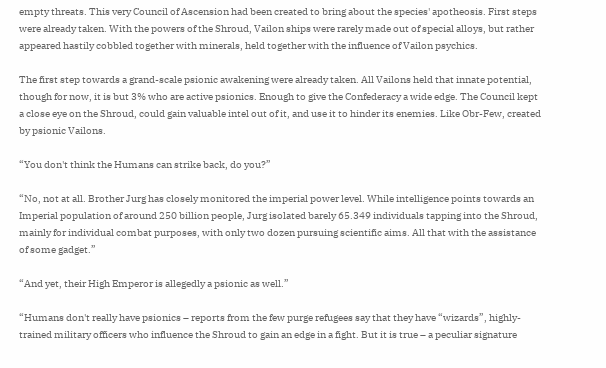empty threats. This very Council of Ascension had been created to bring about the species' apotheosis. First steps were already taken. With the powers of the Shroud, Vailon ships were rarely made out of special alloys, but rather appeared hastily cobbled together with minerals, held together with the influence of Vailon psychics.

The first step towards a grand-scale psionic awakening were already taken. All Vailons held that innate potential, though for now, it is but 3% who are active psionics. Enough to give the Confederacy a wide edge. The Council kept a close eye on the Shroud, could gain valuable intel out of it, and use it to hinder its enemies. Like Obr-Few, created by psionic Vailons.

“You don't think the Humans can strike back, do you?”

“No, not at all. Brother Jurg has closely monitored the imperial power level. While intelligence points towards an Imperial population of around 250 billion people, Jurg isolated barely 65.349 individuals tapping into the Shroud, mainly for individual combat purposes, with only two dozen pursuing scientific aims. All that with the assistance of some gadget.”

“And yet, their High Emperor is allegedly a psionic as well.”

“Humans don't really have psionics – reports from the few purge refugees say that they have “wizards”, highly-trained military officers who influence the Shroud to gain an edge in a fight. But it is true – a peculiar signature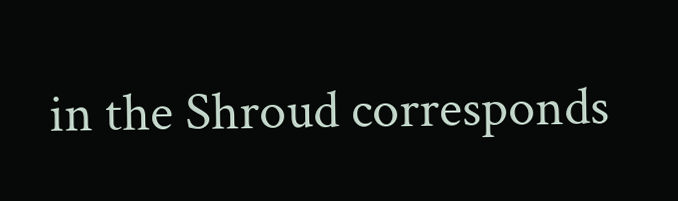in the Shroud corresponds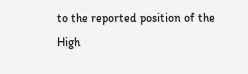to the reported position of the High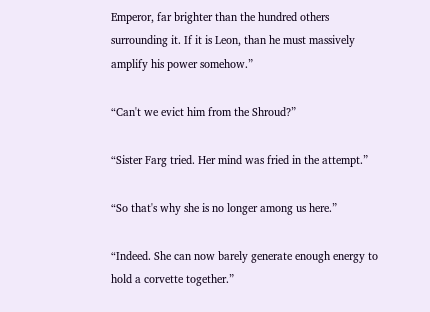Emperor, far brighter than the hundred others surrounding it. If it is Leon, than he must massively amplify his power somehow.”

“Can't we evict him from the Shroud?”

“Sister Farg tried. Her mind was fried in the attempt.”

“So that's why she is no longer among us here.”

“Indeed. She can now barely generate enough energy to hold a corvette together.”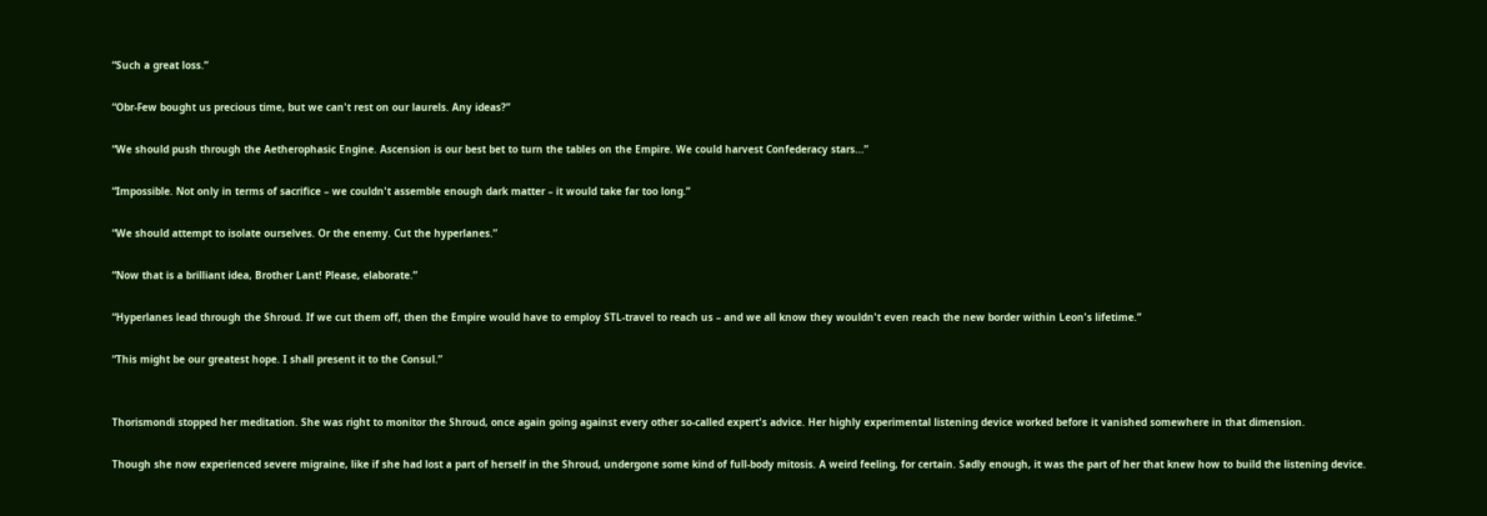“Such a great loss.”

“Obr-Few bought us precious time, but we can't rest on our laurels. Any ideas?”

“We should push through the Aetherophasic Engine. Ascension is our best bet to turn the tables on the Empire. We could harvest Confederacy stars...”

“Impossible. Not only in terms of sacrifice – we couldn't assemble enough dark matter – it would take far too long.”

“We should attempt to isolate ourselves. Or the enemy. Cut the hyperlanes.”

“Now that is a brilliant idea, Brother Lant! Please, elaborate.”

“Hyperlanes lead through the Shroud. If we cut them off, then the Empire would have to employ STL-travel to reach us – and we all know they wouldn't even reach the new border within Leon's lifetime.”

“This might be our greatest hope. I shall present it to the Consul.”


Thorismondi stopped her meditation. She was right to monitor the Shroud, once again going against every other so-called expert's advice. Her highly experimental listening device worked before it vanished somewhere in that dimension.

Though she now experienced severe migraine, like if she had lost a part of herself in the Shroud, undergone some kind of full-body mitosis. A weird feeling, for certain. Sadly enough, it was the part of her that knew how to build the listening device.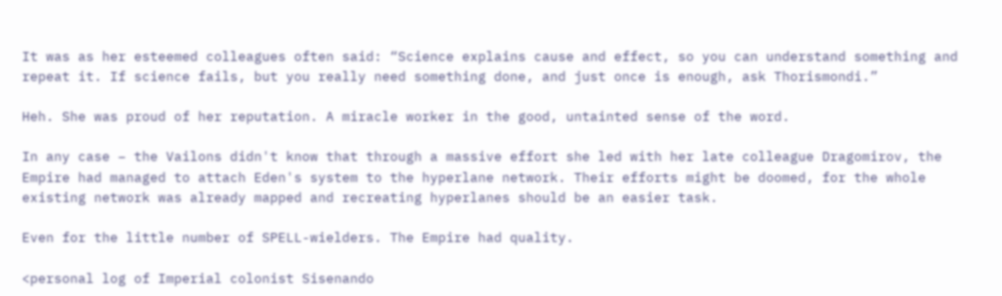It was as her esteemed colleagues often said: “Science explains cause and effect, so you can understand something and repeat it. If science fails, but you really need something done, and just once is enough, ask Thorismondi.”

Heh. She was proud of her reputation. A miracle worker in the good, untainted sense of the word.

In any case – the Vailons didn't know that through a massive effort she led with her late colleague Dragomirov, the Empire had managed to attach Eden's system to the hyperlane network. Their efforts might be doomed, for the whole existing network was already mapped and recreating hyperlanes should be an easier task.

Even for the little number of SPELL-wielders. The Empire had quality.

<personal log of Imperial colonist Sisenando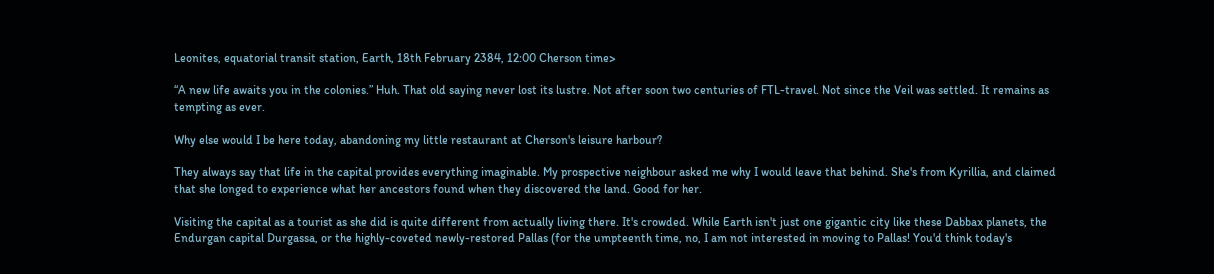Leonites, equatorial transit station, Earth, 18th February 2384, 12:00 Cherson time>

“A new life awaits you in the colonies.” Huh. That old saying never lost its lustre. Not after soon two centuries of FTL-travel. Not since the Veil was settled. It remains as tempting as ever.

Why else would I be here today, abandoning my little restaurant at Cherson's leisure harbour?

They always say that life in the capital provides everything imaginable. My prospective neighbour asked me why I would leave that behind. She's from Kyrillia, and claimed that she longed to experience what her ancestors found when they discovered the land. Good for her.

Visiting the capital as a tourist as she did is quite different from actually living there. It's crowded. While Earth isn't just one gigantic city like these Dabbax planets, the Endurgan capital Durgassa, or the highly-coveted newly-restored Pallas (for the umpteenth time, no, I am not interested in moving to Pallas! You'd think today's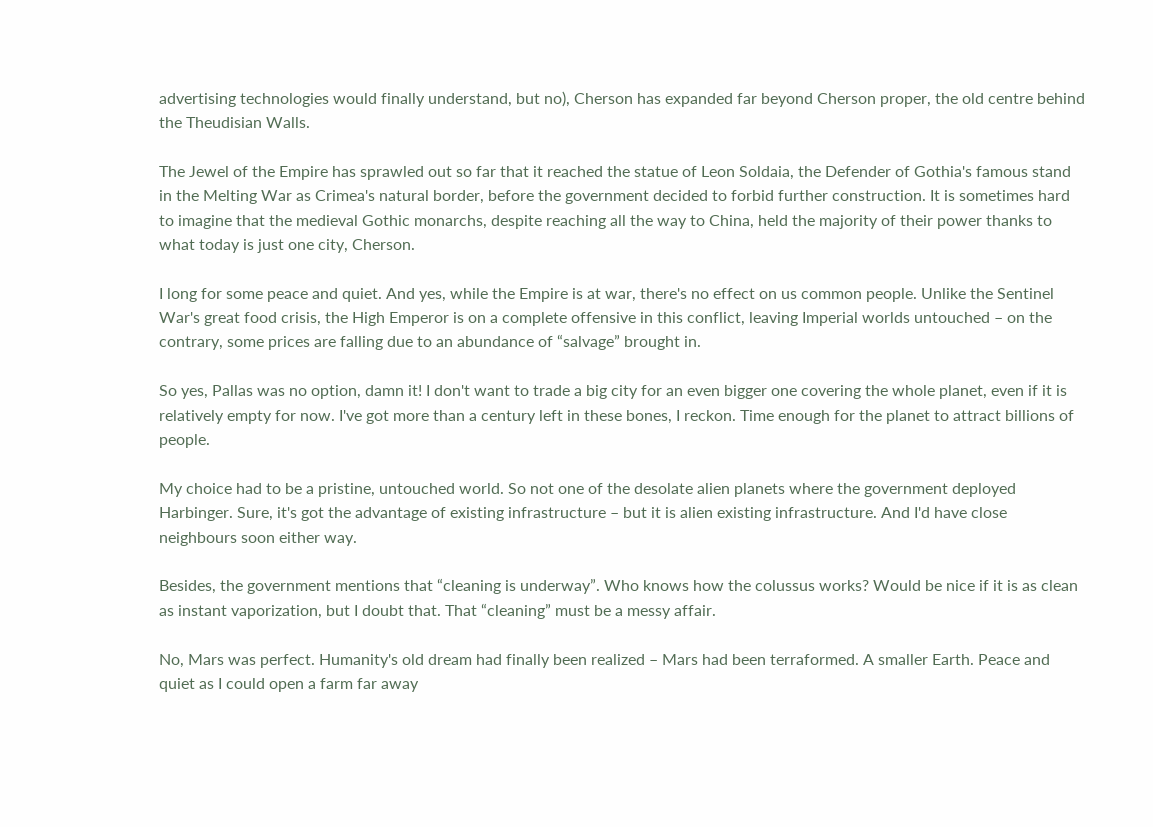advertising technologies would finally understand, but no), Cherson has expanded far beyond Cherson proper, the old centre behind the Theudisian Walls.

The Jewel of the Empire has sprawled out so far that it reached the statue of Leon Soldaia, the Defender of Gothia's famous stand in the Melting War as Crimea's natural border, before the government decided to forbid further construction. It is sometimes hard to imagine that the medieval Gothic monarchs, despite reaching all the way to China, held the majority of their power thanks to what today is just one city, Cherson.

I long for some peace and quiet. And yes, while the Empire is at war, there's no effect on us common people. Unlike the Sentinel War's great food crisis, the High Emperor is on a complete offensive in this conflict, leaving Imperial worlds untouched – on the contrary, some prices are falling due to an abundance of “salvage” brought in.

So yes, Pallas was no option, damn it! I don't want to trade a big city for an even bigger one covering the whole planet, even if it is relatively empty for now. I've got more than a century left in these bones, I reckon. Time enough for the planet to attract billions of people.

My choice had to be a pristine, untouched world. So not one of the desolate alien planets where the government deployed Harbinger. Sure, it's got the advantage of existing infrastructure – but it is alien existing infrastructure. And I'd have close neighbours soon either way.

Besides, the government mentions that “cleaning is underway”. Who knows how the colussus works? Would be nice if it is as clean as instant vaporization, but I doubt that. That “cleaning” must be a messy affair.

No, Mars was perfect. Humanity's old dream had finally been realized – Mars had been terraformed. A smaller Earth. Peace and quiet as I could open a farm far away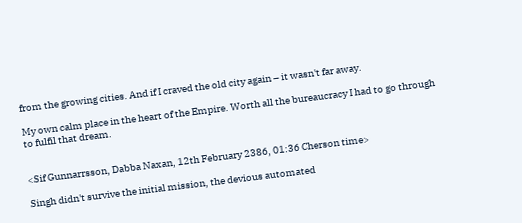from the growing cities. And if I craved the old city again – it wasn't far away.

My own calm place in the heart of the Empire. Worth all the bureaucracy I had to go through to fulfil that dream.


<Sif Gunnarrsson, Dabba Naxan, 12th February 2386, 01:36 Cherson time>

Singh didn't survive the initial mission, the devious automated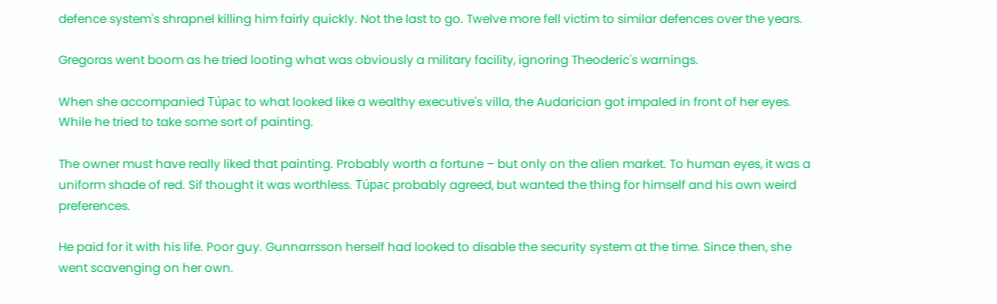defence system's shrapnel killing him fairly quickly. Not the last to go. Twelve more fell victim to similar defences over the years.

Gregoras went boom as he tried looting what was obviously a military facility, ignoring Theoderic's warnings.

When she accompanied Túpac to what looked like a wealthy executive's villa, the Audarician got impaled in front of her eyes. While he tried to take some sort of painting.

The owner must have really liked that painting. Probably worth a fortune – but only on the alien market. To human eyes, it was a uniform shade of red. Sif thought it was worthless. Túpac probably agreed, but wanted the thing for himself and his own weird preferences.

He paid for it with his life. Poor guy. Gunnarrsson herself had looked to disable the security system at the time. Since then, she went scavenging on her own.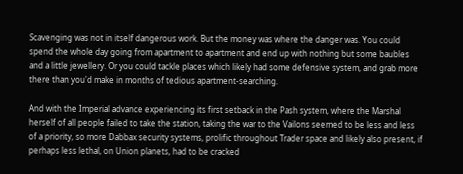Scavenging was not in itself dangerous work. But the money was where the danger was. You could spend the whole day going from apartment to apartment and end up with nothing but some baubles and a little jewellery. Or you could tackle places which likely had some defensive system, and grab more there than you'd make in months of tedious apartment-searching.

And with the Imperial advance experiencing its first setback in the Pash system, where the Marshal herself of all people failed to take the station, taking the war to the Vailons seemed to be less and less of a priority, so more Dabbax security systems, prolific throughout Trader space and likely also present, if perhaps less lethal, on Union planets, had to be cracked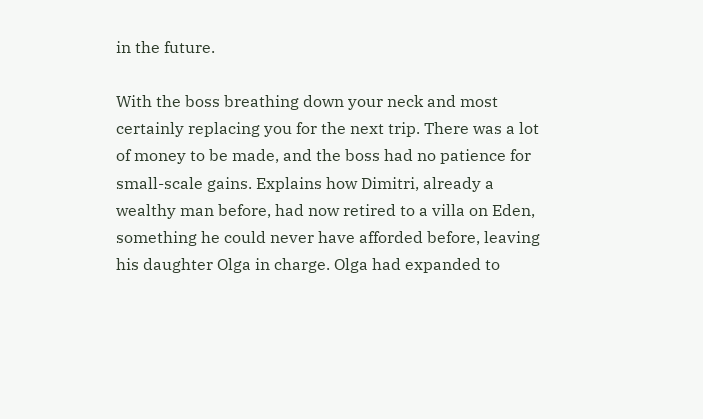in the future.

With the boss breathing down your neck and most certainly replacing you for the next trip. There was a lot of money to be made, and the boss had no patience for small-scale gains. Explains how Dimitri, already a wealthy man before, had now retired to a villa on Eden, something he could never have afforded before, leaving his daughter Olga in charge. Olga had expanded to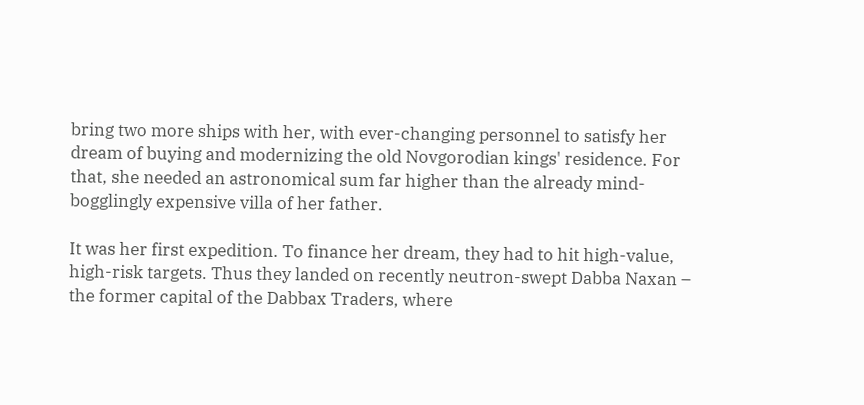bring two more ships with her, with ever-changing personnel to satisfy her dream of buying and modernizing the old Novgorodian kings' residence. For that, she needed an astronomical sum far higher than the already mind-bogglingly expensive villa of her father.

It was her first expedition. To finance her dream, they had to hit high-value, high-risk targets. Thus they landed on recently neutron-swept Dabba Naxan – the former capital of the Dabbax Traders, where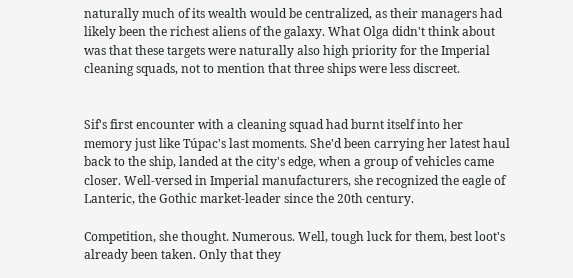naturally much of its wealth would be centralized, as their managers had likely been the richest aliens of the galaxy. What Olga didn't think about was that these targets were naturally also high priority for the Imperial cleaning squads, not to mention that three ships were less discreet.


Sif's first encounter with a cleaning squad had burnt itself into her memory just like Túpac's last moments. She'd been carrying her latest haul back to the ship, landed at the city's edge, when a group of vehicles came closer. Well-versed in Imperial manufacturers, she recognized the eagle of Lanteric, the Gothic market-leader since the 20th century.

Competition, she thought. Numerous. Well, tough luck for them, best loot's already been taken. Only that they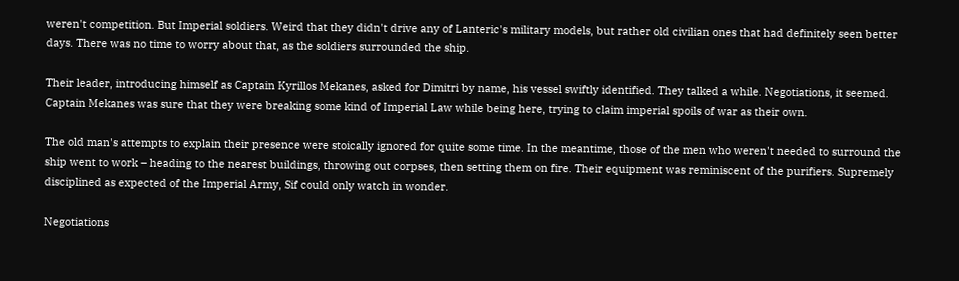weren't competition. But Imperial soldiers. Weird that they didn't drive any of Lanteric's military models, but rather old civilian ones that had definitely seen better days. There was no time to worry about that, as the soldiers surrounded the ship.

Their leader, introducing himself as Captain Kyrillos Mekanes, asked for Dimitri by name, his vessel swiftly identified. They talked a while. Negotiations, it seemed. Captain Mekanes was sure that they were breaking some kind of Imperial Law while being here, trying to claim imperial spoils of war as their own.

The old man's attempts to explain their presence were stoically ignored for quite some time. In the meantime, those of the men who weren't needed to surround the ship went to work – heading to the nearest buildings, throwing out corpses, then setting them on fire. Their equipment was reminiscent of the purifiers. Supremely disciplined as expected of the Imperial Army, Sif could only watch in wonder.

Negotiations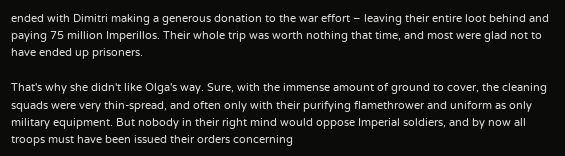ended with Dimitri making a generous donation to the war effort – leaving their entire loot behind and paying 75 million Imperillos. Their whole trip was worth nothing that time, and most were glad not to have ended up prisoners.

That's why she didn't like Olga's way. Sure, with the immense amount of ground to cover, the cleaning squads were very thin-spread, and often only with their purifying flamethrower and uniform as only military equipment. But nobody in their right mind would oppose Imperial soldiers, and by now all troops must have been issued their orders concerning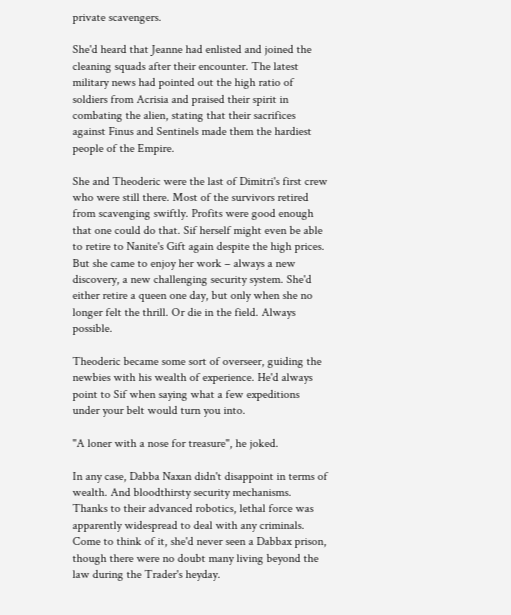private scavengers.

She'd heard that Jeanne had enlisted and joined the cleaning squads after their encounter. The latest military news had pointed out the high ratio of soldiers from Acrisia and praised their spirit in combating the alien, stating that their sacrifices against Finus and Sentinels made them the hardiest people of the Empire.

She and Theoderic were the last of Dimitri's first crew who were still there. Most of the survivors retired from scavenging swiftly. Profits were good enough that one could do that. Sif herself might even be able to retire to Nanite's Gift again despite the high prices. But she came to enjoy her work – always a new discovery, a new challenging security system. She'd either retire a queen one day, but only when she no longer felt the thrill. Or die in the field. Always possible.

Theoderic became some sort of overseer, guiding the newbies with his wealth of experience. He'd always point to Sif when saying what a few expeditions under your belt would turn you into.

"A loner with a nose for treasure", he joked.

In any case, Dabba Naxan didn't disappoint in terms of wealth. And bloodthirsty security mechanisms. Thanks to their advanced robotics, lethal force was apparently widespread to deal with any criminals. Come to think of it, she'd never seen a Dabbax prison, though there were no doubt many living beyond the law during the Trader's heyday.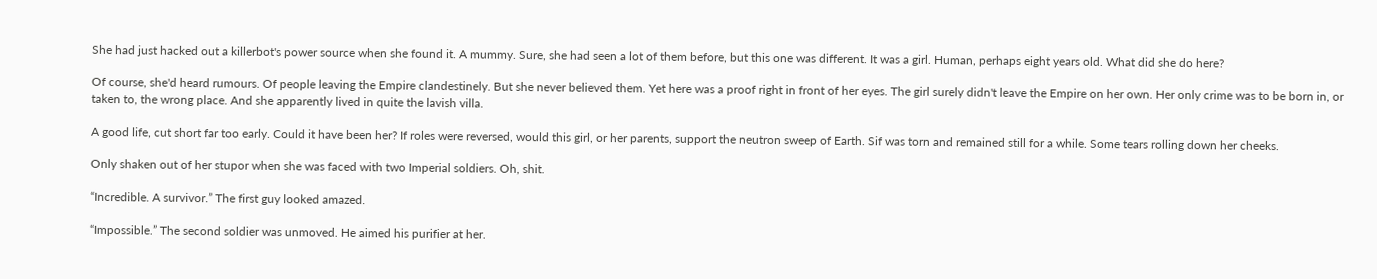She had just hacked out a killerbot's power source when she found it. A mummy. Sure, she had seen a lot of them before, but this one was different. It was a girl. Human, perhaps eight years old. What did she do here?

Of course, she'd heard rumours. Of people leaving the Empire clandestinely. But she never believed them. Yet here was a proof right in front of her eyes. The girl surely didn't leave the Empire on her own. Her only crime was to be born in, or taken to, the wrong place. And she apparently lived in quite the lavish villa.

A good life, cut short far too early. Could it have been her? If roles were reversed, would this girl, or her parents, support the neutron sweep of Earth. Sif was torn and remained still for a while. Some tears rolling down her cheeks.

Only shaken out of her stupor when she was faced with two Imperial soldiers. Oh, shit.

“Incredible. A survivor.” The first guy looked amazed.

“Impossible.” The second soldier was unmoved. He aimed his purifier at her.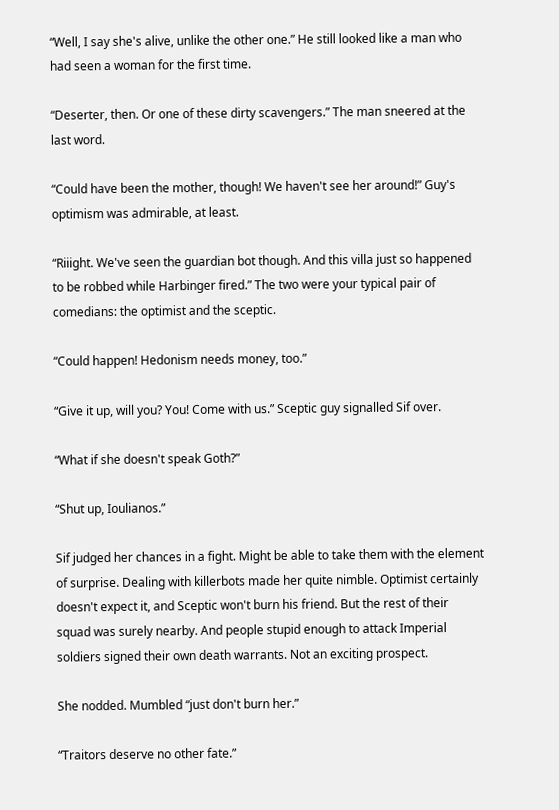“Well, I say she's alive, unlike the other one.” He still looked like a man who had seen a woman for the first time.

“Deserter, then. Or one of these dirty scavengers.” The man sneered at the last word.

“Could have been the mother, though! We haven't see her around!” Guy's optimism was admirable, at least.

“Riiight. We've seen the guardian bot though. And this villa just so happened to be robbed while Harbinger fired.” The two were your typical pair of comedians: the optimist and the sceptic.

“Could happen! Hedonism needs money, too.”

“Give it up, will you? You! Come with us.” Sceptic guy signalled Sif over.

“What if she doesn't speak Goth?”

“Shut up, Ioulianos.”

Sif judged her chances in a fight. Might be able to take them with the element of surprise. Dealing with killerbots made her quite nimble. Optimist certainly doesn't expect it, and Sceptic won't burn his friend. But the rest of their squad was surely nearby. And people stupid enough to attack Imperial soldiers signed their own death warrants. Not an exciting prospect.

She nodded. Mumbled “just don't burn her.”

“Traitors deserve no other fate.”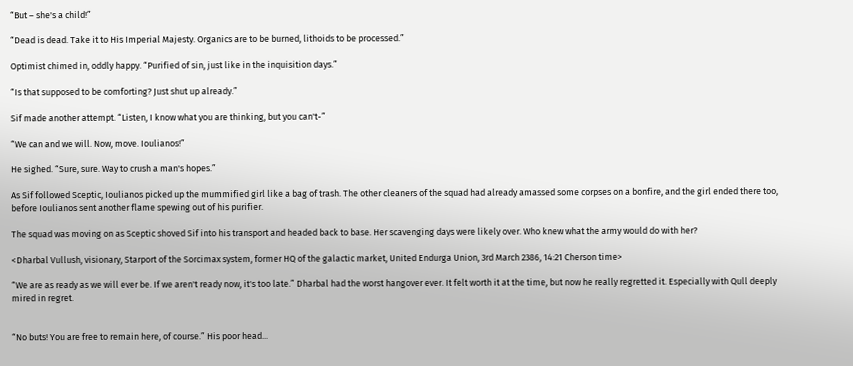“But – she's a child!”

“Dead is dead. Take it to His Imperial Majesty. Organics are to be burned, lithoids to be processed.”

Optimist chimed in, oddly happy. “Purified of sin, just like in the inquisition days.”

“Is that supposed to be comforting? Just shut up already.”

Sif made another attempt. “Listen, I know what you are thinking, but you can't-”

“We can and we will. Now, move. Ioulianos!”

He sighed. “Sure, sure. Way to crush a man's hopes.”

As Sif followed Sceptic, Ioulianos picked up the mummified girl like a bag of trash. The other cleaners of the squad had already amassed some corpses on a bonfire, and the girl ended there too, before Ioulianos sent another flame spewing out of his purifier.

The squad was moving on as Sceptic shoved Sif into his transport and headed back to base. Her scavenging days were likely over. Who knew what the army would do with her?

<Dharbal Vullush, visionary, Starport of the Sorcimax system, former HQ of the galactic market, United Endurga Union, 3rd March 2386, 14:21 Cherson time>

“We are as ready as we will ever be. If we aren't ready now, it's too late.” Dharbal had the worst hangover ever. It felt worth it at the time, but now he really regretted it. Especially with Qull deeply mired in regret.


“No buts! You are free to remain here, of course.” His poor head...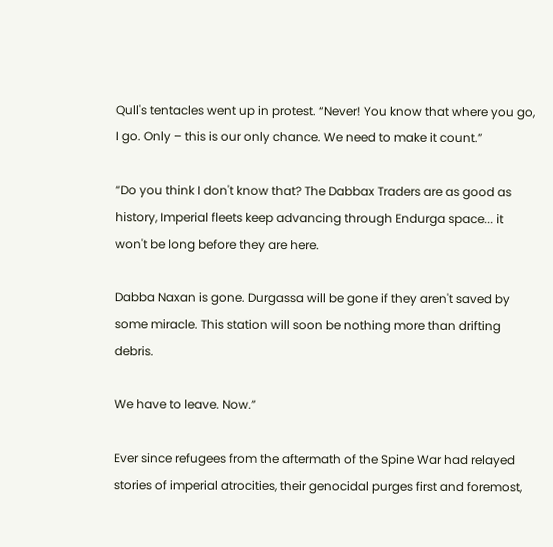Qull's tentacles went up in protest. “Never! You know that where you go, I go. Only – this is our only chance. We need to make it count.”

“Do you think I don't know that? The Dabbax Traders are as good as history, Imperial fleets keep advancing through Endurga space... it won't be long before they are here.

Dabba Naxan is gone. Durgassa will be gone if they aren't saved by some miracle. This station will soon be nothing more than drifting debris.

We have to leave. Now.”

Ever since refugees from the aftermath of the Spine War had relayed stories of imperial atrocities, their genocidal purges first and foremost,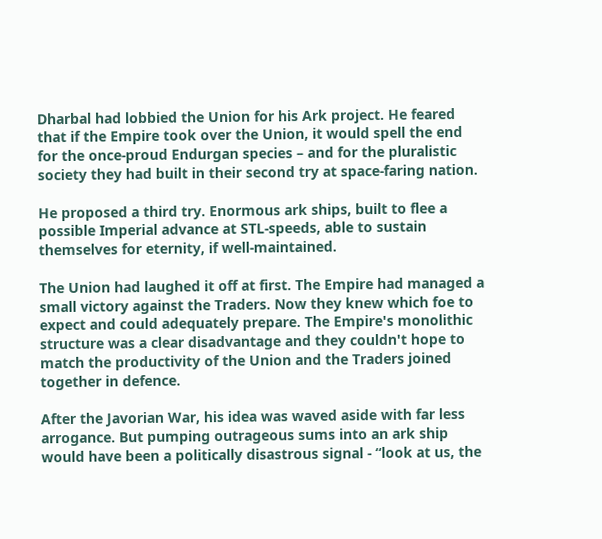Dharbal had lobbied the Union for his Ark project. He feared that if the Empire took over the Union, it would spell the end for the once-proud Endurgan species – and for the pluralistic society they had built in their second try at space-faring nation.

He proposed a third try. Enormous ark ships, built to flee a possible Imperial advance at STL-speeds, able to sustain themselves for eternity, if well-maintained.

The Union had laughed it off at first. The Empire had managed a small victory against the Traders. Now they knew which foe to expect and could adequately prepare. The Empire's monolithic structure was a clear disadvantage and they couldn't hope to match the productivity of the Union and the Traders joined together in defence.

After the Javorian War, his idea was waved aside with far less arrogance. But pumping outrageous sums into an ark ship would have been a politically disastrous signal - “look at us, the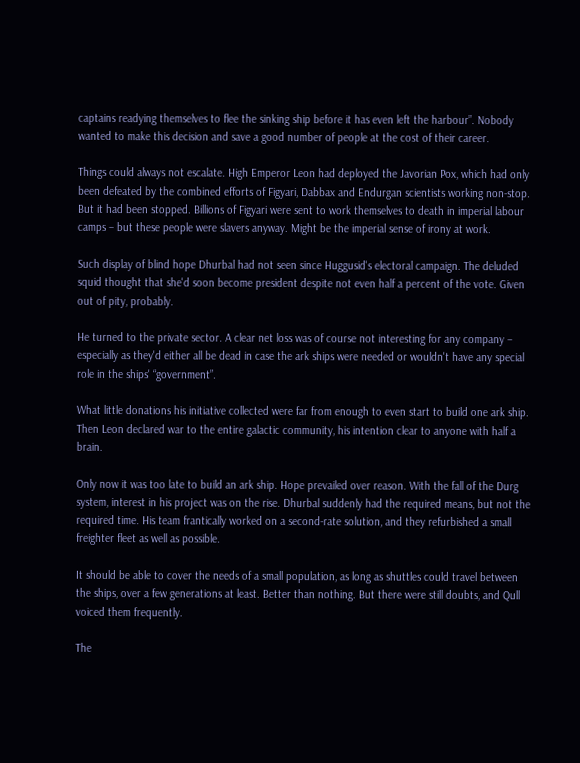captains readying themselves to flee the sinking ship before it has even left the harbour”. Nobody wanted to make this decision and save a good number of people at the cost of their career.

Things could always not escalate. High Emperor Leon had deployed the Javorian Pox, which had only been defeated by the combined efforts of Figyari, Dabbax and Endurgan scientists working non-stop. But it had been stopped. Billions of Figyari were sent to work themselves to death in imperial labour camps – but these people were slavers anyway. Might be the imperial sense of irony at work.

Such display of blind hope Dhurbal had not seen since Huggusid's electoral campaign. The deluded squid thought that she'd soon become president despite not even half a percent of the vote. Given out of pity, probably.

He turned to the private sector. A clear net loss was of course not interesting for any company – especially as they'd either all be dead in case the ark ships were needed or wouldn't have any special role in the ships' “government”.

What little donations his initiative collected were far from enough to even start to build one ark ship. Then Leon declared war to the entire galactic community, his intention clear to anyone with half a brain.

Only now it was too late to build an ark ship. Hope prevailed over reason. With the fall of the Durg system, interest in his project was on the rise. Dhurbal suddenly had the required means, but not the required time. His team frantically worked on a second-rate solution, and they refurbished a small freighter fleet as well as possible.

It should be able to cover the needs of a small population, as long as shuttles could travel between the ships, over a few generations at least. Better than nothing. But there were still doubts, and Qull voiced them frequently.

The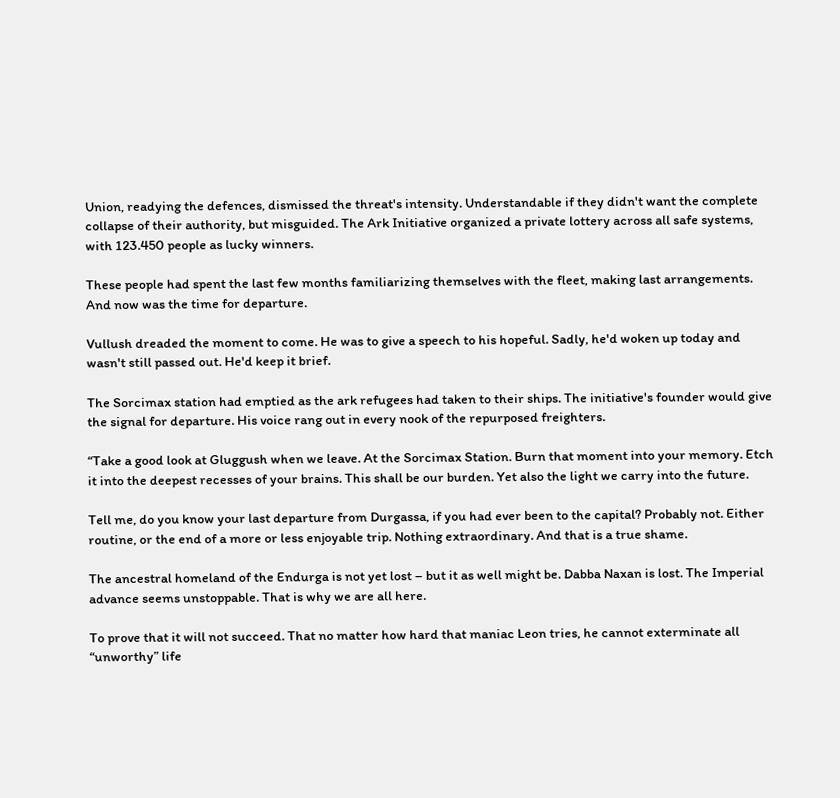Union, readying the defences, dismissed the threat's intensity. Understandable if they didn't want the complete collapse of their authority, but misguided. The Ark Initiative organized a private lottery across all safe systems, with 123.450 people as lucky winners.

These people had spent the last few months familiarizing themselves with the fleet, making last arrangements. And now was the time for departure.

Vullush dreaded the moment to come. He was to give a speech to his hopeful. Sadly, he'd woken up today and wasn't still passed out. He'd keep it brief.

The Sorcimax station had emptied as the ark refugees had taken to their ships. The initiative's founder would give the signal for departure. His voice rang out in every nook of the repurposed freighters.

“Take a good look at Gluggush when we leave. At the Sorcimax Station. Burn that moment into your memory. Etch it into the deepest recesses of your brains. This shall be our burden. Yet also the light we carry into the future.

Tell me, do you know your last departure from Durgassa, if you had ever been to the capital? Probably not. Either routine, or the end of a more or less enjoyable trip. Nothing extraordinary. And that is a true shame.

The ancestral homeland of the Endurga is not yet lost – but it as well might be. Dabba Naxan is lost. The Imperial advance seems unstoppable. That is why we are all here.

To prove that it will not succeed. That no matter how hard that maniac Leon tries, he cannot exterminate all “unworthy” life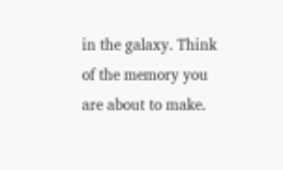in the galaxy. Think of the memory you are about to make.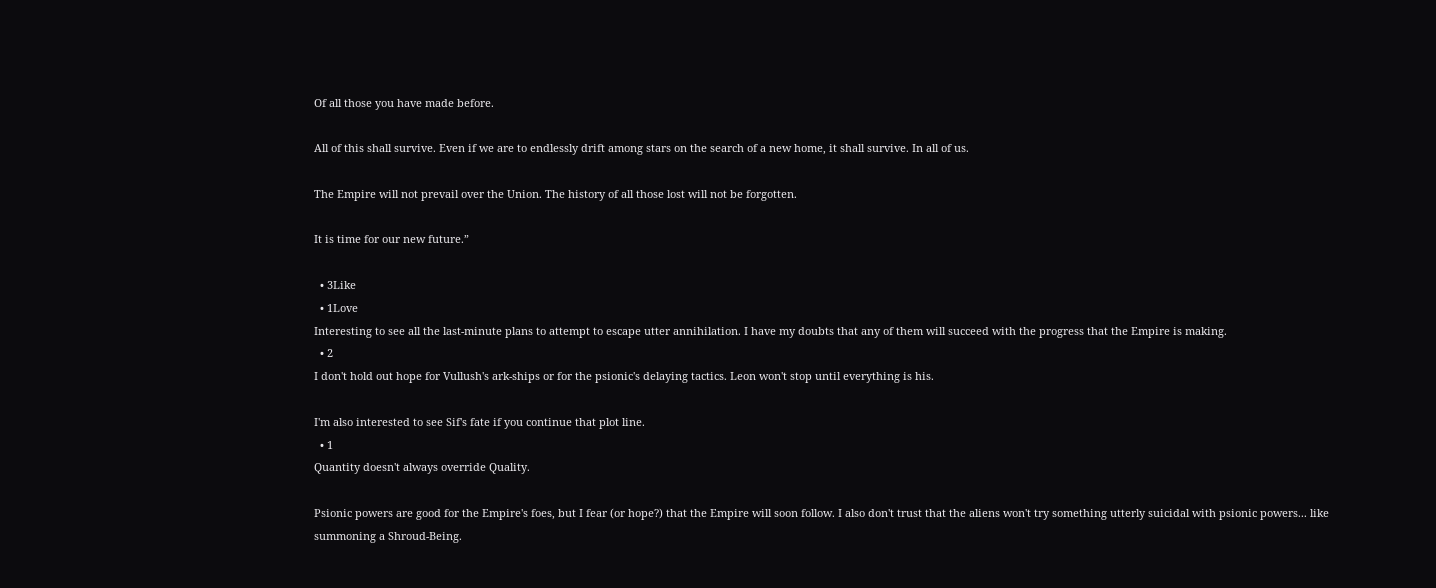Of all those you have made before.

All of this shall survive. Even if we are to endlessly drift among stars on the search of a new home, it shall survive. In all of us.

The Empire will not prevail over the Union. The history of all those lost will not be forgotten.

It is time for our new future.”

  • 3Like
  • 1Love
Interesting to see all the last-minute plans to attempt to escape utter annihilation. I have my doubts that any of them will succeed with the progress that the Empire is making.
  • 2
I don't hold out hope for Vullush's ark-ships or for the psionic's delaying tactics. Leon won't stop until everything is his.

I'm also interested to see Sif's fate if you continue that plot line.
  • 1
Quantity doesn't always override Quality.

Psionic powers are good for the Empire's foes, but I fear (or hope?) that the Empire will soon follow. I also don't trust that the aliens won't try something utterly suicidal with psionic powers... like summoning a Shroud-Being.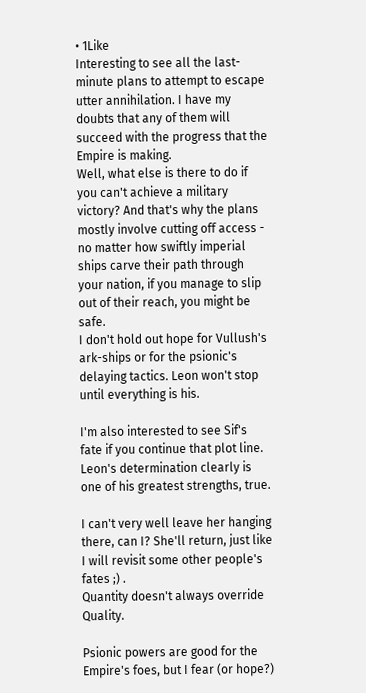• 1Like
Interesting to see all the last-minute plans to attempt to escape utter annihilation. I have my doubts that any of them will succeed with the progress that the Empire is making.
Well, what else is there to do if you can't achieve a military victory? And that's why the plans mostly involve cutting off access - no matter how swiftly imperial ships carve their path through your nation, if you manage to slip out of their reach, you might be safe.
I don't hold out hope for Vullush's ark-ships or for the psionic's delaying tactics. Leon won't stop until everything is his.

I'm also interested to see Sif's fate if you continue that plot line.
Leon's determination clearly is one of his greatest strengths, true.

I can't very well leave her hanging there, can I? She'll return, just like I will revisit some other people's fates ;) .
Quantity doesn't always override Quality.

Psionic powers are good for the Empire's foes, but I fear (or hope?)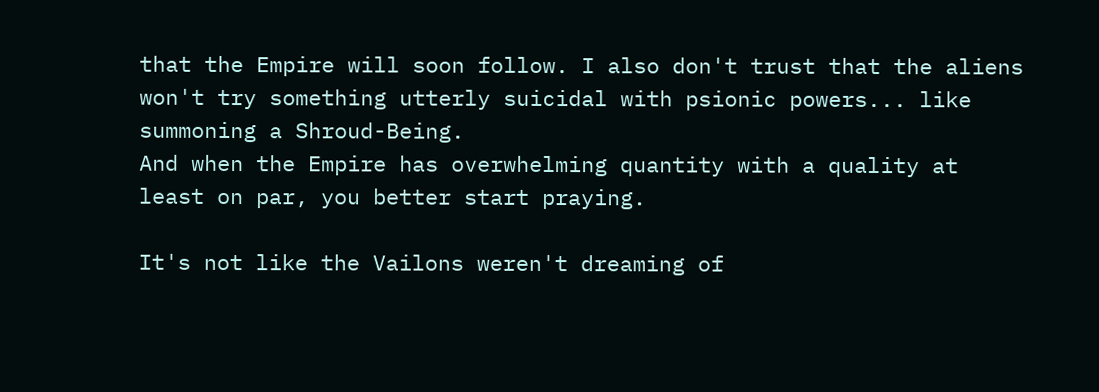that the Empire will soon follow. I also don't trust that the aliens won't try something utterly suicidal with psionic powers... like summoning a Shroud-Being.
And when the Empire has overwhelming quantity with a quality at least on par, you better start praying.

It's not like the Vailons weren't dreaming of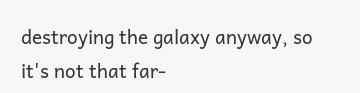destroying the galaxy anyway, so it's not that far-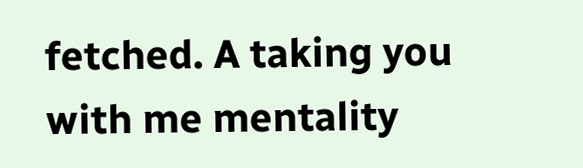fetched. A taking you with me mentality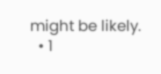might be likely.
  • 1